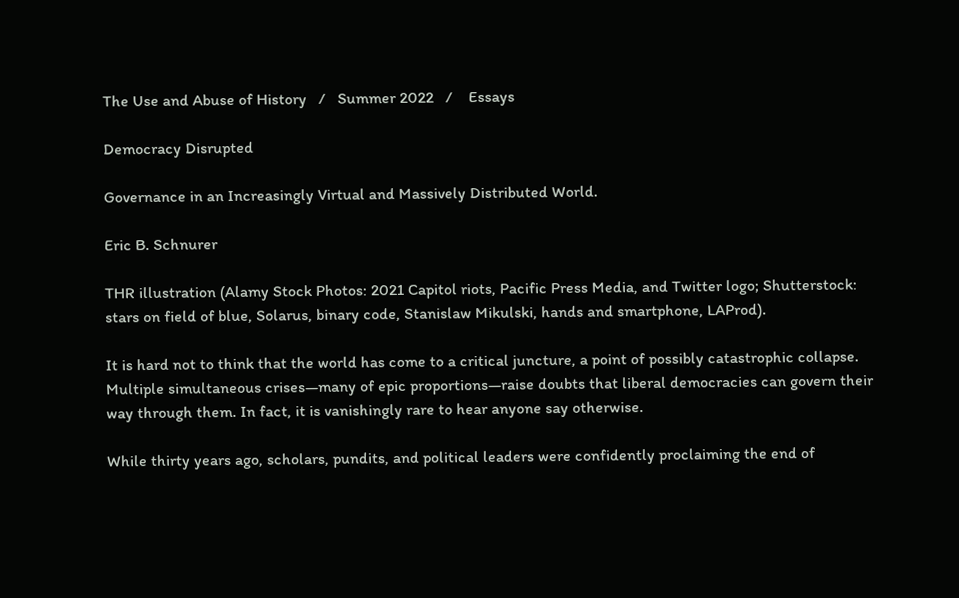The Use and Abuse of History   /   Summer 2022   /    Essays

Democracy Disrupted

Governance in an Increasingly Virtual and Massively Distributed World.

Eric B. Schnurer

THR illustration (Alamy Stock Photos: 2021 Capitol riots, Pacific Press Media, and Twitter logo; Shutterstock: stars on field of blue, Solarus, binary code, Stanislaw Mikulski, hands and smartphone, LAProd).

It is hard not to think that the world has come to a critical juncture, a point of possibly catastrophic collapse. Multiple simultaneous crises—many of epic proportions—raise doubts that liberal democracies can govern their way through them. In fact, it is vanishingly rare to hear anyone say otherwise.

While thirty years ago, scholars, pundits, and political leaders were confidently proclaiming the end of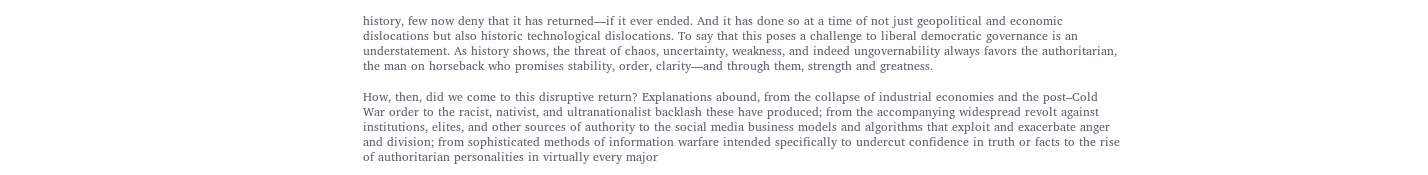history, few now deny that it has returned—if it ever ended. And it has done so at a time of not just geopolitical and economic dislocations but also historic technological dislocations. To say that this poses a challenge to liberal democratic governance is an understatement. As history shows, the threat of chaos, uncertainty, weakness, and indeed ungovernability always favors the authoritarian, the man on horseback who promises stability, order, clarity—and through them, strength and greatness.

How, then, did we come to this disruptive return? Explanations abound, from the collapse of industrial economies and the post–Cold War order to the racist, nativist, and ultranationalist backlash these have produced; from the accompanying widespread revolt against institutions, elites, and other sources of authority to the social media business models and algorithms that exploit and exacerbate anger and division; from sophisticated methods of information warfare intended specifically to undercut confidence in truth or facts to the rise of authoritarian personalities in virtually every major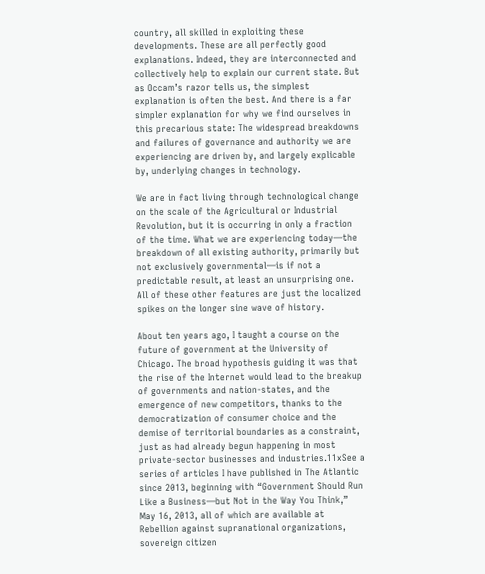country, all skilled in exploiting these developments. These are all perfectly good explanations. Indeed, they are interconnected and collectively help to explain our current state. But as Occam’s razor tells us, the simplest explanation is often the best. And there is a far simpler explanation for why we find ourselves in this precarious state: The widespread breakdowns and failures of governance and authority we are experiencing are driven by, and largely explicable by, underlying changes in technology.

We are in fact living through technological change on the scale of the Agricultural or Industrial Revolution, but it is occurring in only a fraction of the time. What we are experiencing today—the breakdown of all existing authority, primarily but not exclusively governmental—is if not a predictable result, at least an unsurprising one. All of these other features are just the localized spikes on the longer sine wave of history.

About ten years ago, I taught a course on the future of government at the University of Chicago. The broad hypothesis guiding it was that the rise of the Internet would lead to the breakup of governments and nation-states, and the emergence of new competitors, thanks to the democratization of consumer choice and the demise of territorial boundaries as a constraint, just as had already begun happening in most private-sector businesses and industries.11xSee a series of articles I have published in The Atlantic since 2013, beginning with “Government Should Run Like a Business—but Not in the Way You Think,” May 16, 2013, all of which are available at Rebellion against supranational organizations, sovereign citizen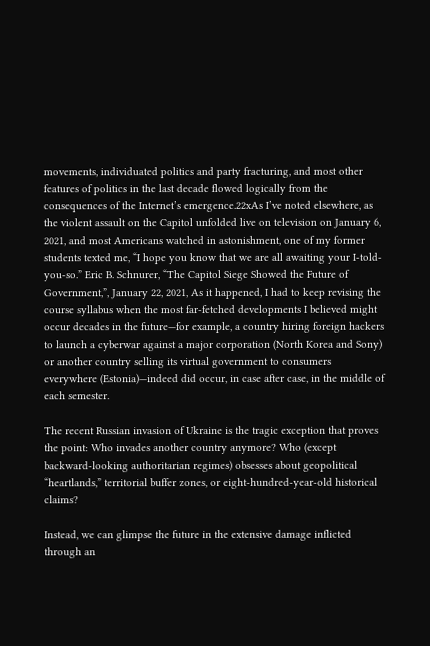movements, individuated politics and party fracturing, and most other features of politics in the last decade flowed logically from the consequences of the Internet’s emergence.22xAs I’ve noted elsewhere, as the violent assault on the Capitol unfolded live on television on January 6, 2021, and most Americans watched in astonishment, one of my former students texted me, “I hope you know that we are all awaiting your I-told-you-so.” Eric B. Schnurer, “The Capitol Siege Showed the Future of Government,”, January 22, 2021, As it happened, I had to keep revising the course syllabus when the most far-fetched developments I believed might occur decades in the future—for example, a country hiring foreign hackers to launch a cyberwar against a major corporation (North Korea and Sony) or another country selling its virtual government to consumers everywhere (Estonia)—indeed did occur, in case after case, in the middle of each semester.

The recent Russian invasion of Ukraine is the tragic exception that proves the point: Who invades another country anymore? Who (except backward-looking authoritarian regimes) obsesses about geopolitical “heartlands,” territorial buffer zones, or eight-hundred-year-old historical claims?

Instead, we can glimpse the future in the extensive damage inflicted through an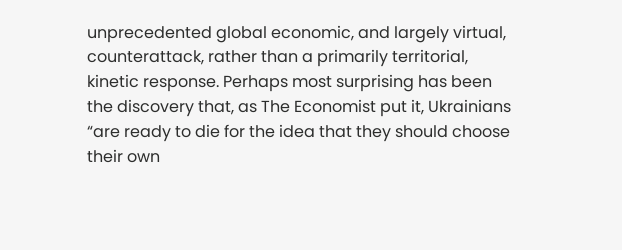unprecedented global economic, and largely virtual, counterattack, rather than a primarily territorial, kinetic response. Perhaps most surprising has been the discovery that, as The Economist put it, Ukrainians “are ready to die for the idea that they should choose their own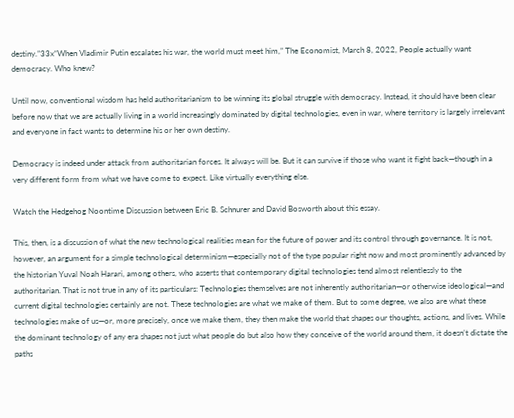destiny.”33x“When Vladimir Putin escalates his war, the world must meet him,” The Economist, March 8, 2022, People actually want democracy. Who knew?

Until now, conventional wisdom has held authoritarianism to be winning its global struggle with democracy. Instead, it should have been clear before now that we are actually living in a world increasingly dominated by digital technologies, even in war, where territory is largely irrelevant and everyone in fact wants to determine his or her own destiny.

Democracy is indeed under attack from authoritarian forces. It always will be. But it can survive if those who want it fight back—though in a very different form from what we have come to expect. Like virtually everything else.

Watch the Hedgehog Noontime Discussion between Eric B. Schnurer and David Bosworth about this essay.

This, then, is a discussion of what the new technological realities mean for the future of power and its control through governance. It is not, however, an argument for a simple technological determinism—especially not of the type popular right now and most prominently advanced by the historian Yuval Noah Harari, among others, who asserts that contemporary digital technologies tend almost relentlessly to the authoritarian. That is not true in any of its particulars: Technologies themselves are not inherently authoritarian—or otherwise ideological—and current digital technologies certainly are not. These technologies are what we make of them. But to some degree, we also are what these technologies make of us—or, more precisely, once we make them, they then make the world that shapes our thoughts, actions, and lives. While the dominant technology of any era shapes not just what people do but also how they conceive of the world around them, it doesn’t dictate the paths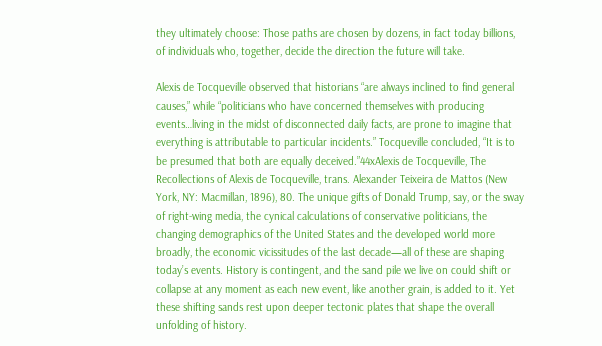they ultimately choose: Those paths are chosen by dozens, in fact today billions, of individuals who, together, decide the direction the future will take.

Alexis de Tocqueville observed that historians “are always inclined to find general causes,” while “politicians who have concerned themselves with producing events…living in the midst of disconnected daily facts, are prone to imagine that everything is attributable to particular incidents.” Tocqueville concluded, “It is to be presumed that both are equally deceived.”44xAlexis de Tocqueville, The Recollections of Alexis de Tocqueville, trans. Alexander Teixeira de Mattos (New York, NY: Macmillan, 1896), 80. The unique gifts of Donald Trump, say, or the sway of right-wing media, the cynical calculations of conservative politicians, the changing demographics of the United States and the developed world more broadly, the economic vicissitudes of the last decade—all of these are shaping today’s events. History is contingent, and the sand pile we live on could shift or collapse at any moment as each new event, like another grain, is added to it. Yet these shifting sands rest upon deeper tectonic plates that shape the overall unfolding of history.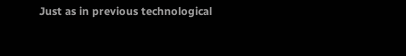Just as in previous technological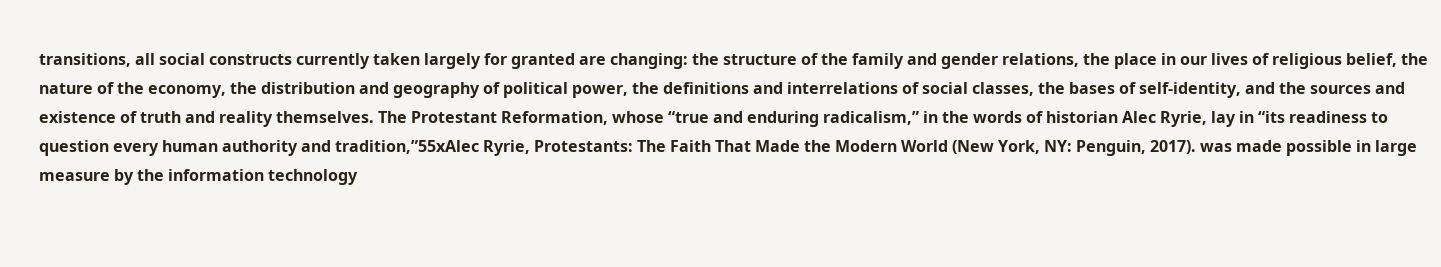transitions, all social constructs currently taken largely for granted are changing: the structure of the family and gender relations, the place in our lives of religious belief, the nature of the economy, the distribution and geography of political power, the definitions and interrelations of social classes, the bases of self-identity, and the sources and existence of truth and reality themselves. The Protestant Reformation, whose “true and enduring radicalism,” in the words of historian Alec Ryrie, lay in “its readiness to question every human authority and tradition,”55xAlec Ryrie, Protestants: The Faith That Made the Modern World (New York, NY: Penguin, 2017). was made possible in large measure by the information technology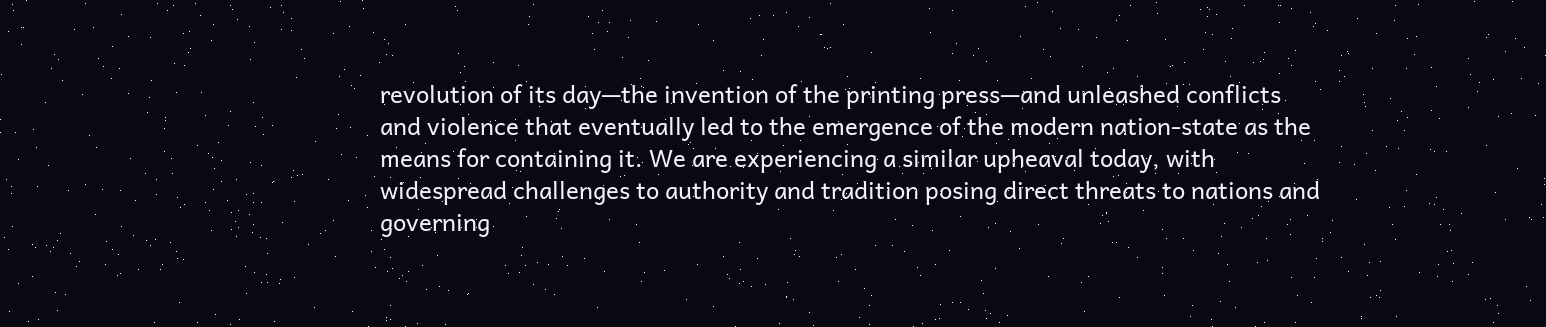revolution of its day—the invention of the printing press—and unleashed conflicts and violence that eventually led to the emergence of the modern nation-state as the means for containing it. We are experiencing a similar upheaval today, with widespread challenges to authority and tradition posing direct threats to nations and governing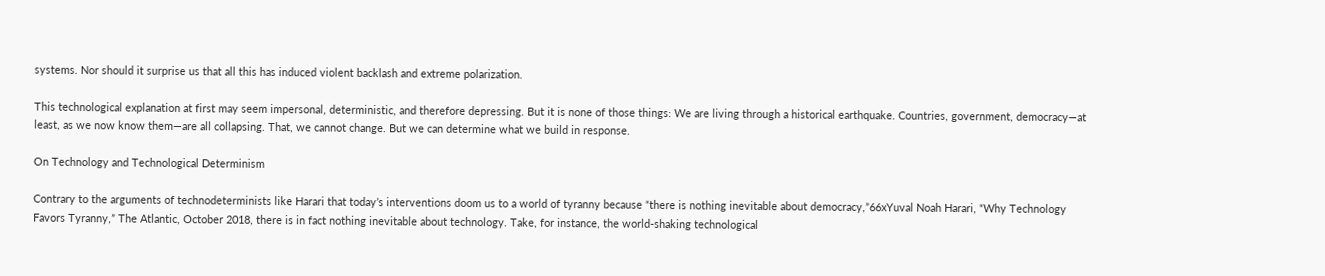systems. Nor should it surprise us that all this has induced violent backlash and extreme polarization.

This technological explanation at first may seem impersonal, deterministic, and therefore depressing. But it is none of those things: We are living through a historical earthquake. Countries, government, democracy—at least, as we now know them—are all collapsing. That, we cannot change. But we can determine what we build in response.

On Technology and Technological Determinism

Contrary to the arguments of technodeterminists like Harari that today’s interventions doom us to a world of tyranny because “there is nothing inevitable about democracy,”66xYuval Noah Harari, “Why Technology Favors Tyranny,” The Atlantic, October 2018, there is in fact nothing inevitable about technology. Take, for instance, the world-shaking technological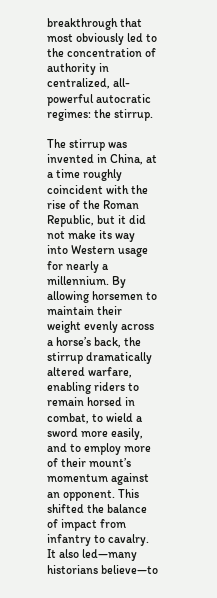breakthrough that most obviously led to the concentration of authority in centralized, all-powerful autocratic regimes: the stirrup.

The stirrup was invented in China, at a time roughly coincident with the rise of the Roman Republic, but it did not make its way into Western usage for nearly a millennium. By allowing horsemen to maintain their weight evenly across a horse’s back, the stirrup dramatically altered warfare, enabling riders to remain horsed in combat, to wield a sword more easily, and to employ more of their mount’s momentum against an opponent. This shifted the balance of impact from infantry to cavalry. It also led—many historians believe—to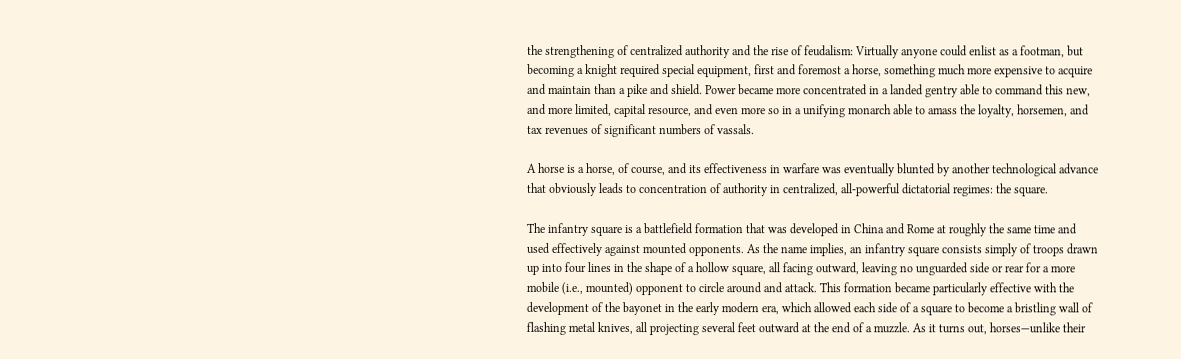the strengthening of centralized authority and the rise of feudalism: Virtually anyone could enlist as a footman, but becoming a knight required special equipment, first and foremost a horse, something much more expensive to acquire and maintain than a pike and shield. Power became more concentrated in a landed gentry able to command this new, and more limited, capital resource, and even more so in a unifying monarch able to amass the loyalty, horsemen, and tax revenues of significant numbers of vassals.

A horse is a horse, of course, and its effectiveness in warfare was eventually blunted by another technological advance that obviously leads to concentration of authority in centralized, all-powerful dictatorial regimes: the square.

The infantry square is a battlefield formation that was developed in China and Rome at roughly the same time and used effectively against mounted opponents. As the name implies, an infantry square consists simply of troops drawn up into four lines in the shape of a hollow square, all facing outward, leaving no unguarded side or rear for a more mobile (i.e., mounted) opponent to circle around and attack. This formation became particularly effective with the development of the bayonet in the early modern era, which allowed each side of a square to become a bristling wall of flashing metal knives, all projecting several feet outward at the end of a muzzle. As it turns out, horses—unlike their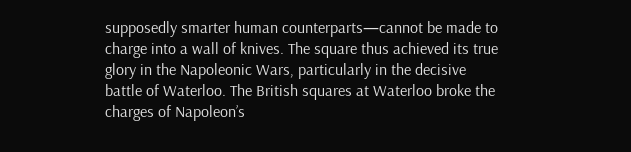supposedly smarter human counterparts—cannot be made to charge into a wall of knives. The square thus achieved its true glory in the Napoleonic Wars, particularly in the decisive battle of Waterloo. The British squares at Waterloo broke the charges of Napoleon’s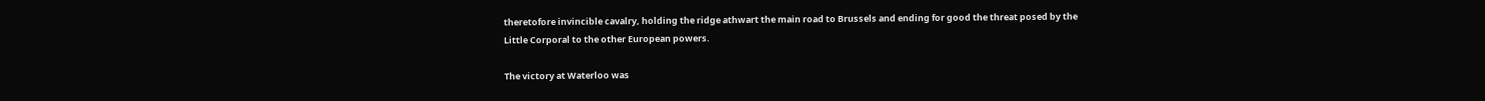theretofore invincible cavalry, holding the ridge athwart the main road to Brussels and ending for good the threat posed by the Little Corporal to the other European powers.

The victory at Waterloo was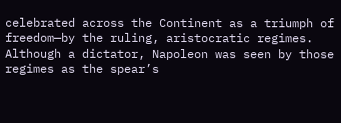celebrated across the Continent as a triumph of freedom—by the ruling, aristocratic regimes. Although a dictator, Napoleon was seen by those regimes as the spear’s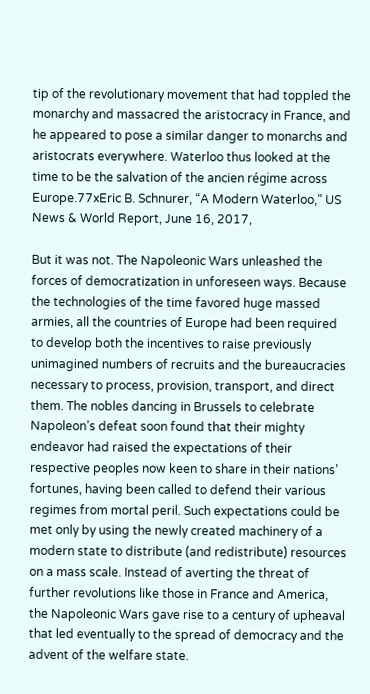tip of the revolutionary movement that had toppled the monarchy and massacred the aristocracy in France, and he appeared to pose a similar danger to monarchs and aristocrats everywhere. Waterloo thus looked at the time to be the salvation of the ancien régime across Europe.77xEric B. Schnurer, “A Modern Waterloo,” US News & World Report, June 16, 2017,

But it was not. The Napoleonic Wars unleashed the forces of democratization in unforeseen ways. Because the technologies of the time favored huge massed armies, all the countries of Europe had been required to develop both the incentives to raise previously unimagined numbers of recruits and the bureaucracies necessary to process, provision, transport, and direct them. The nobles dancing in Brussels to celebrate Napoleon’s defeat soon found that their mighty endeavor had raised the expectations of their respective peoples now keen to share in their nations’ fortunes, having been called to defend their various regimes from mortal peril. Such expectations could be met only by using the newly created machinery of a modern state to distribute (and redistribute) resources on a mass scale. Instead of averting the threat of further revolutions like those in France and America, the Napoleonic Wars gave rise to a century of upheaval that led eventually to the spread of democracy and the advent of the welfare state.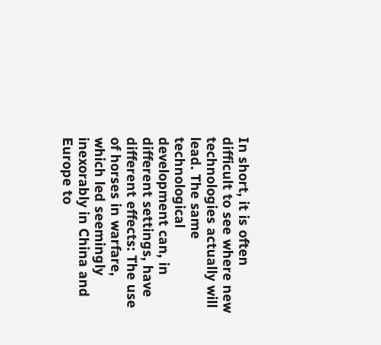In short, it is often difficult to see where new technologies actually will lead. The same technological development can, in different settings, have different effects: The use of horses in warfare, which led seemingly inexorably in China and Europe to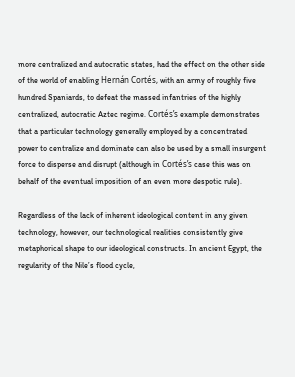more centralized and autocratic states, had the effect on the other side of the world of enabling Hernán Cortés, with an army of roughly five hundred Spaniards, to defeat the massed infantries of the highly centralized, autocratic Aztec regime. Cortés’s example demonstrates that a particular technology generally employed by a concentrated power to centralize and dominate can also be used by a small insurgent force to disperse and disrupt (although in Cortés’s case this was on behalf of the eventual imposition of an even more despotic rule).

Regardless of the lack of inherent ideological content in any given technology, however, our technological realities consistently give metaphorical shape to our ideological constructs. In ancient Egypt, the regularity of the Nile’s flood cycle,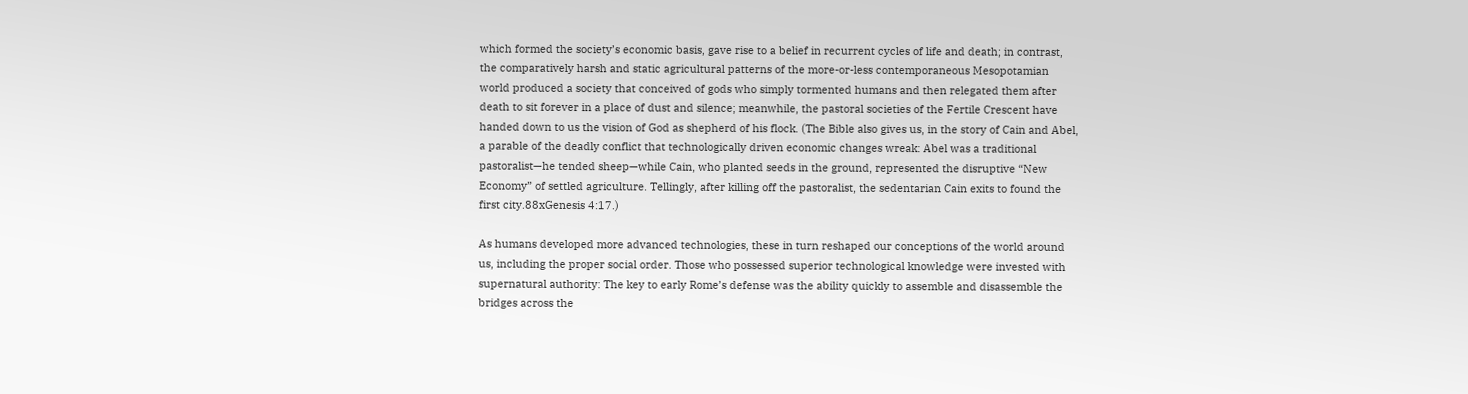which formed the society’s economic basis, gave rise to a belief in recurrent cycles of life and death; in contrast, the comparatively harsh and static agricultural patterns of the more-or-less contemporaneous Mesopotamian world produced a society that conceived of gods who simply tormented humans and then relegated them after death to sit forever in a place of dust and silence; meanwhile, the pastoral societies of the Fertile Crescent have handed down to us the vision of God as shepherd of his flock. (The Bible also gives us, in the story of Cain and Abel, a parable of the deadly conflict that technologically driven economic changes wreak: Abel was a traditional pastoralist—he tended sheep—while Cain, who planted seeds in the ground, represented the disruptive “New Economy” of settled agriculture. Tellingly, after killing off the pastoralist, the sedentarian Cain exits to found the first city.88xGenesis 4:17.)

As humans developed more advanced technologies, these in turn reshaped our conceptions of the world around us, including the proper social order. Those who possessed superior technological knowledge were invested with supernatural authority: The key to early Rome’s defense was the ability quickly to assemble and disassemble the bridges across the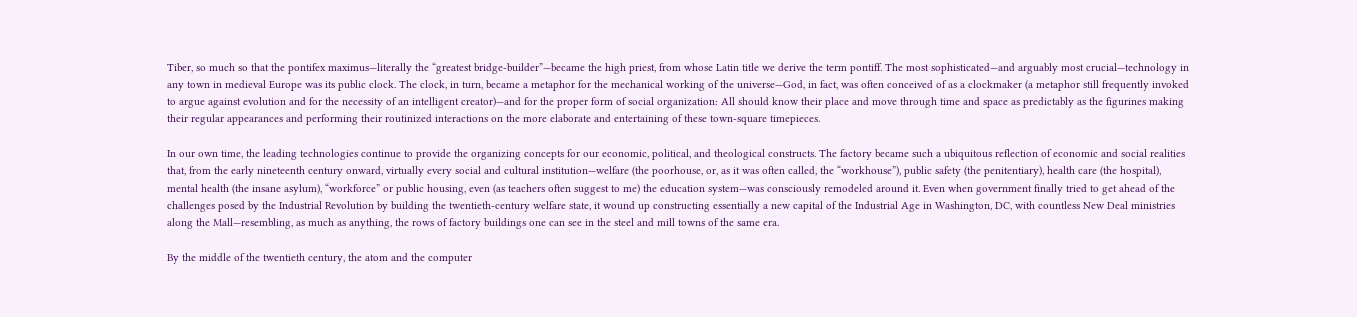Tiber, so much so that the pontifex maximus—literally the “greatest bridge-builder”—became the high priest, from whose Latin title we derive the term pontiff. The most sophisticated—and arguably most crucial—technology in any town in medieval Europe was its public clock. The clock, in turn, became a metaphor for the mechanical working of the universe—God, in fact, was often conceived of as a clockmaker (a metaphor still frequently invoked to argue against evolution and for the necessity of an intelligent creator)—and for the proper form of social organization: All should know their place and move through time and space as predictably as the figurines making their regular appearances and performing their routinized interactions on the more elaborate and entertaining of these town-square timepieces.

In our own time, the leading technologies continue to provide the organizing concepts for our economic, political, and theological constructs. The factory became such a ubiquitous reflection of economic and social realities that, from the early nineteenth century onward, virtually every social and cultural institution—welfare (the poorhouse, or, as it was often called, the “workhouse”), public safety (the penitentiary), health care (the hospital), mental health (the insane asylum), “workforce” or public housing, even (as teachers often suggest to me) the education system—was consciously remodeled around it. Even when government finally tried to get ahead of the challenges posed by the Industrial Revolution by building the twentieth-century welfare state, it wound up constructing essentially a new capital of the Industrial Age in Washington, DC, with countless New Deal ministries along the Mall—resembling, as much as anything, the rows of factory buildings one can see in the steel and mill towns of the same era.

By the middle of the twentieth century, the atom and the computer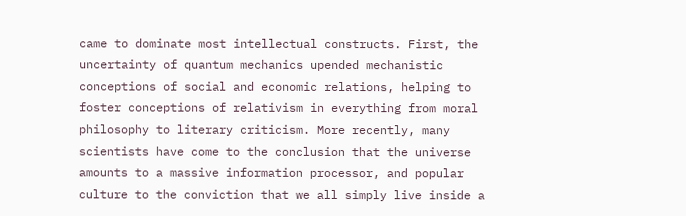came to dominate most intellectual constructs. First, the uncertainty of quantum mechanics upended mechanistic conceptions of social and economic relations, helping to foster conceptions of relativism in everything from moral philosophy to literary criticism. More recently, many scientists have come to the conclusion that the universe amounts to a massive information processor, and popular culture to the conviction that we all simply live inside a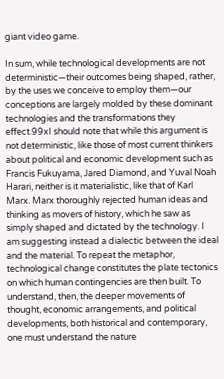giant video game.

In sum, while technological developments are not deterministic—their outcomes being shaped, rather, by the uses we conceive to employ them—our conceptions are largely molded by these dominant technologies and the transformations they effect.99xI should note that while this argument is not deterministic, like those of most current thinkers about political and economic development such as Francis Fukuyama, Jared Diamond, and Yuval Noah Harari, neither is it materialistic, like that of Karl Marx. Marx thoroughly rejected human ideas and thinking as movers of history, which he saw as simply shaped and dictated by the technology. I am suggesting instead a dialectic between the ideal and the material. To repeat the metaphor, technological change constitutes the plate tectonics on which human contingencies are then built. To understand, then, the deeper movements of thought, economic arrangements, and political developments, both historical and contemporary, one must understand the nature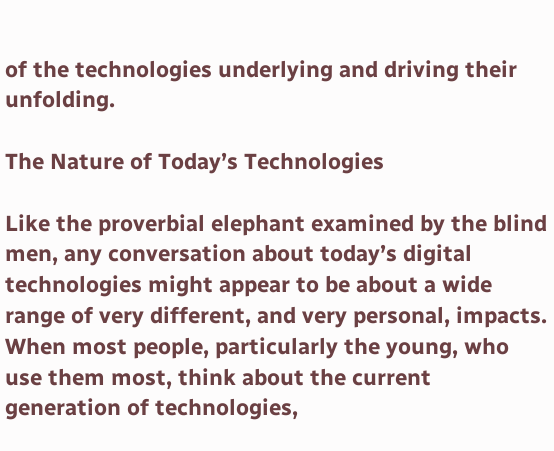of the technologies underlying and driving their unfolding.

The Nature of Today’s Technologies

Like the proverbial elephant examined by the blind men, any conversation about today’s digital technologies might appear to be about a wide range of very different, and very personal, impacts. When most people, particularly the young, who use them most, think about the current generation of technologies,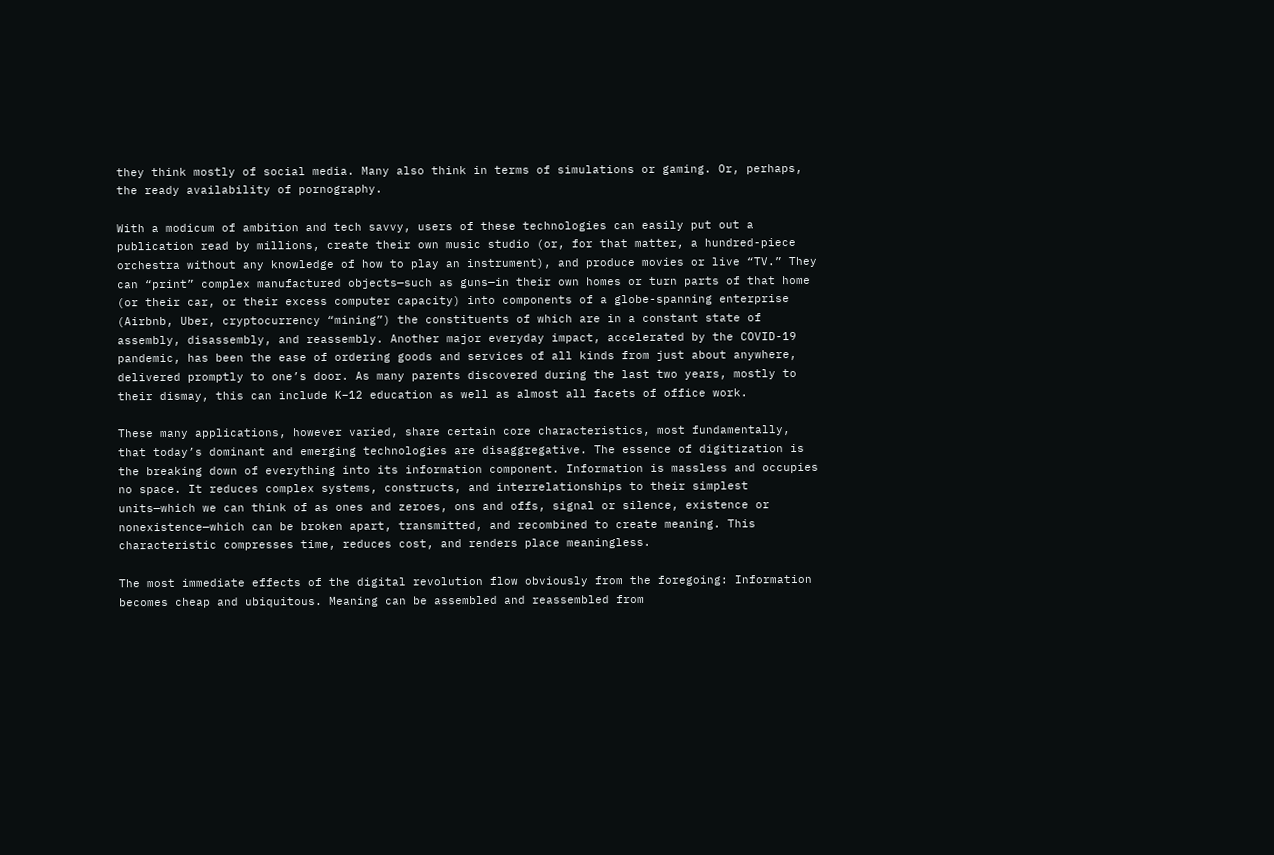they think mostly of social media. Many also think in terms of simulations or gaming. Or, perhaps, the ready availability of pornography.

With a modicum of ambition and tech savvy, users of these technologies can easily put out a publication read by millions, create their own music studio (or, for that matter, a hundred-piece orchestra without any knowledge of how to play an instrument), and produce movies or live “TV.” They can “print” complex manufactured objects—such as guns—in their own homes or turn parts of that home (or their car, or their excess computer capacity) into components of a globe-spanning enterprise (Airbnb, Uber, cryptocurrency “mining”) the constituents of which are in a constant state of assembly, disassembly, and reassembly. Another major everyday impact, accelerated by the COVID-19 pandemic, has been the ease of ordering goods and services of all kinds from just about anywhere, delivered promptly to one’s door. As many parents discovered during the last two years, mostly to their dismay, this can include K–12 education as well as almost all facets of office work.

These many applications, however varied, share certain core characteristics, most fundamentally, that today’s dominant and emerging technologies are disaggregative. The essence of digitization is the breaking down of everything into its information component. Information is massless and occupies no space. It reduces complex systems, constructs, and interrelationships to their simplest units—which we can think of as ones and zeroes, ons and offs, signal or silence, existence or nonexistence—which can be broken apart, transmitted, and recombined to create meaning. This characteristic compresses time, reduces cost, and renders place meaningless.

The most immediate effects of the digital revolution flow obviously from the foregoing: Information becomes cheap and ubiquitous. Meaning can be assembled and reassembled from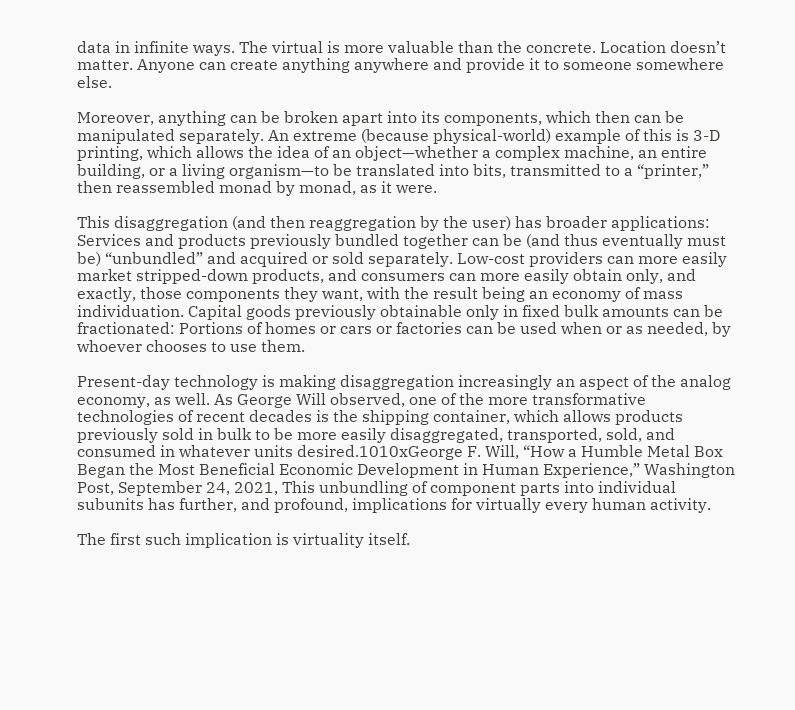data in infinite ways. The virtual is more valuable than the concrete. Location doesn’t matter. Anyone can create anything anywhere and provide it to someone somewhere else.

Moreover, anything can be broken apart into its components, which then can be manipulated separately. An extreme (because physical-world) example of this is 3-D printing, which allows the idea of an object—whether a complex machine, an entire building, or a living organism—to be translated into bits, transmitted to a “printer,” then reassembled monad by monad, as it were.

This disaggregation (and then reaggregation by the user) has broader applications: Services and products previously bundled together can be (and thus eventually must be) “unbundled” and acquired or sold separately. Low-cost providers can more easily market stripped-down products, and consumers can more easily obtain only, and exactly, those components they want, with the result being an economy of mass individuation. Capital goods previously obtainable only in fixed bulk amounts can be fractionated: Portions of homes or cars or factories can be used when or as needed, by whoever chooses to use them.

Present-day technology is making disaggregation increasingly an aspect of the analog economy, as well. As George Will observed, one of the more transformative technologies of recent decades is the shipping container, which allows products previously sold in bulk to be more easily disaggregated, transported, sold, and consumed in whatever units desired.1010xGeorge F. Will, “How a Humble Metal Box Began the Most Beneficial Economic Development in Human Experience,” Washington Post, September 24, 2021, This unbundling of component parts into individual subunits has further, and profound, implications for virtually every human activity.

The first such implication is virtuality itself.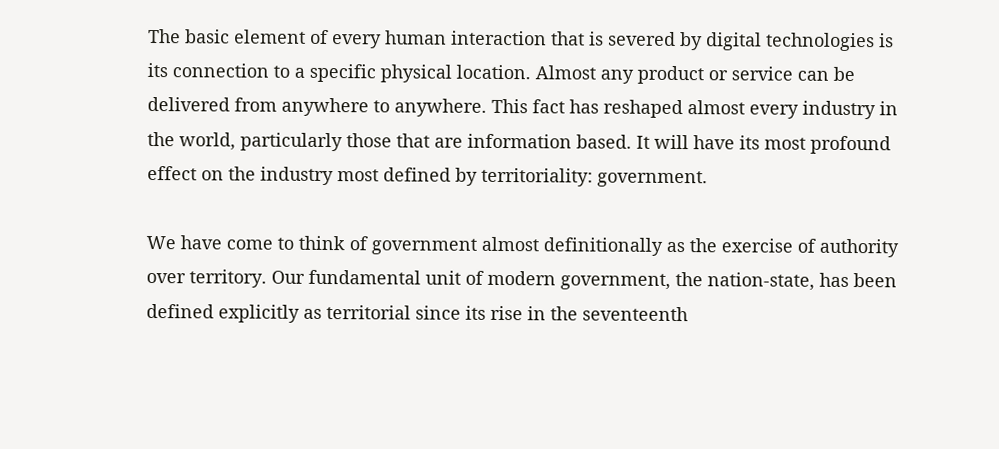The basic element of every human interaction that is severed by digital technologies is its connection to a specific physical location. Almost any product or service can be delivered from anywhere to anywhere. This fact has reshaped almost every industry in the world, particularly those that are information based. It will have its most profound effect on the industry most defined by territoriality: government.

We have come to think of government almost definitionally as the exercise of authority over territory. Our fundamental unit of modern government, the nation-state, has been defined explicitly as territorial since its rise in the seventeenth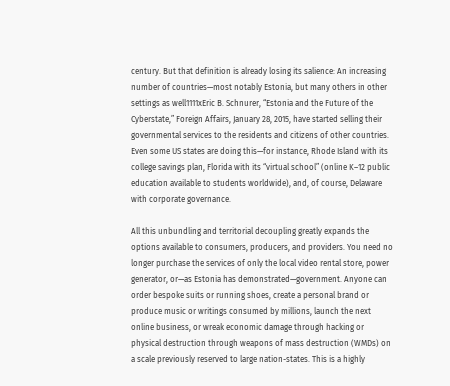century. But that definition is already losing its salience: An increasing number of countries—most notably Estonia, but many others in other settings as well1111xEric B. Schnurer, “Estonia and the Future of the Cyberstate,” Foreign Affairs, January 28, 2015, have started selling their governmental services to the residents and citizens of other countries. Even some US states are doing this—for instance, Rhode Island with its college savings plan, Florida with its “virtual school” (online K–12 public education available to students worldwide), and, of course, Delaware with corporate governance.

All this unbundling and territorial decoupling greatly expands the options available to consumers, producers, and providers. You need no longer purchase the services of only the local video rental store, power generator, or—as Estonia has demonstrated—government. Anyone can order bespoke suits or running shoes, create a personal brand or produce music or writings consumed by millions, launch the next online business, or wreak economic damage through hacking or physical destruction through weapons of mass destruction (WMDs) on a scale previously reserved to large nation-states. This is a highly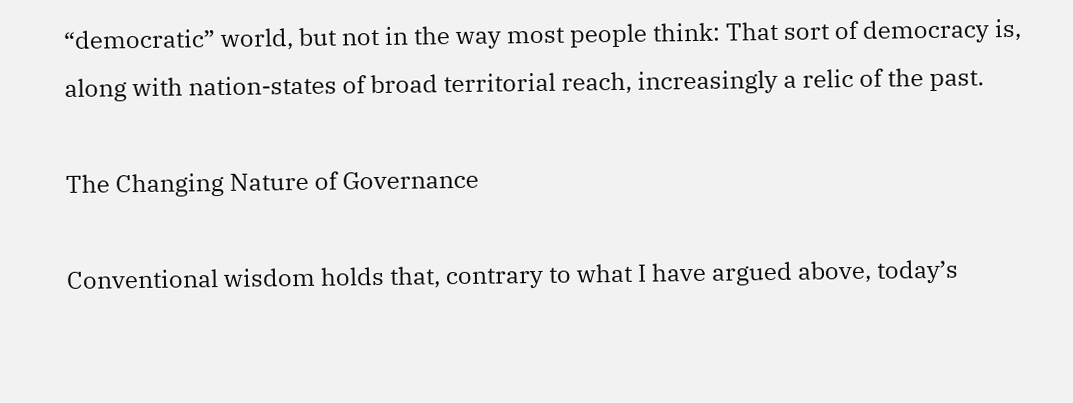“democratic” world, but not in the way most people think: That sort of democracy is, along with nation-states of broad territorial reach, increasingly a relic of the past.

The Changing Nature of Governance

Conventional wisdom holds that, contrary to what I have argued above, today’s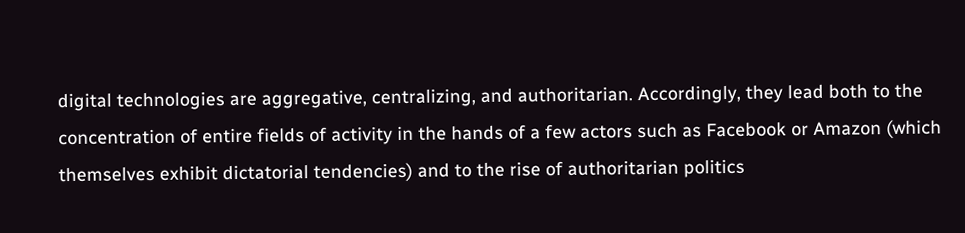digital technologies are aggregative, centralizing, and authoritarian. Accordingly, they lead both to the concentration of entire fields of activity in the hands of a few actors such as Facebook or Amazon (which themselves exhibit dictatorial tendencies) and to the rise of authoritarian politics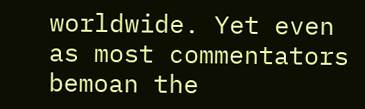worldwide. Yet even as most commentators bemoan the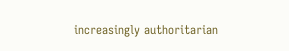increasingly authoritarian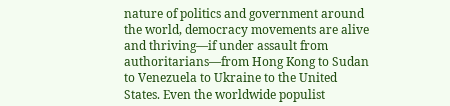nature of politics and government around the world, democracy movements are alive and thriving—if under assault from authoritarians—from Hong Kong to Sudan to Venezuela to Ukraine to the United States. Even the worldwide populist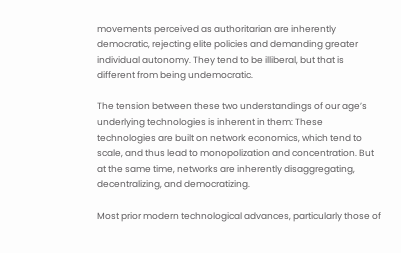movements perceived as authoritarian are inherently democratic, rejecting elite policies and demanding greater individual autonomy. They tend to be illiberal, but that is different from being undemocratic.

The tension between these two understandings of our age’s underlying technologies is inherent in them: These technologies are built on network economics, which tend to scale, and thus lead to monopolization and concentration. But at the same time, networks are inherently disaggregating, decentralizing, and democratizing.

Most prior modern technological advances, particularly those of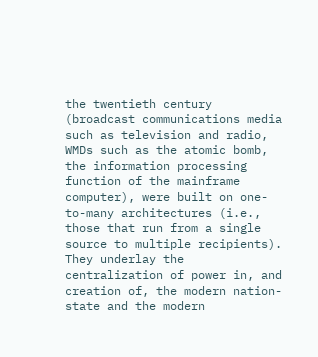the twentieth century (broadcast communications media such as television and radio, WMDs such as the atomic bomb, the information processing function of the mainframe computer), were built on one-to-many architectures (i.e., those that run from a single source to multiple recipients). They underlay the centralization of power in, and creation of, the modern nation-state and the modern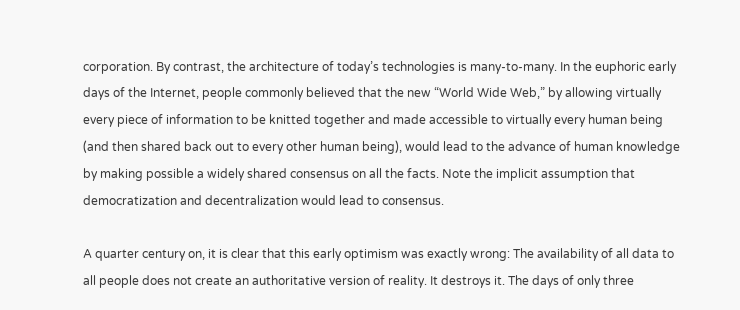corporation. By contrast, the architecture of today’s technologies is many-to-many. In the euphoric early days of the Internet, people commonly believed that the new “World Wide Web,” by allowing virtually every piece of information to be knitted together and made accessible to virtually every human being (and then shared back out to every other human being), would lead to the advance of human knowledge by making possible a widely shared consensus on all the facts. Note the implicit assumption that democratization and decentralization would lead to consensus.

A quarter century on, it is clear that this early optimism was exactly wrong: The availability of all data to all people does not create an authoritative version of reality. It destroys it. The days of only three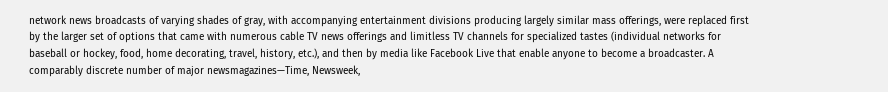network news broadcasts of varying shades of gray, with accompanying entertainment divisions producing largely similar mass offerings, were replaced first by the larger set of options that came with numerous cable TV news offerings and limitless TV channels for specialized tastes (individual networks for baseball or hockey, food, home decorating, travel, history, etc.), and then by media like Facebook Live that enable anyone to become a broadcaster. A comparably discrete number of major newsmagazines—Time, Newsweek,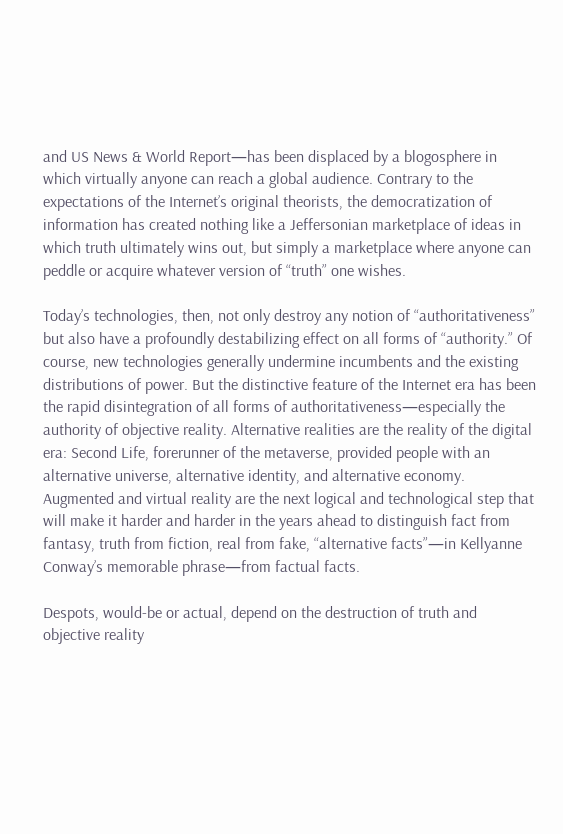and US News & World Report—has been displaced by a blogosphere in which virtually anyone can reach a global audience. Contrary to the expectations of the Internet’s original theorists, the democratization of information has created nothing like a Jeffersonian marketplace of ideas in which truth ultimately wins out, but simply a marketplace where anyone can peddle or acquire whatever version of “truth” one wishes.

Today’s technologies, then, not only destroy any notion of “authoritativeness” but also have a profoundly destabilizing effect on all forms of “authority.” Of course, new technologies generally undermine incumbents and the existing distributions of power. But the distinctive feature of the Internet era has been the rapid disintegration of all forms of authoritativeness—especially the authority of objective reality. Alternative realities are the reality of the digital era: Second Life, forerunner of the metaverse, provided people with an alternative universe, alternative identity, and alternative economy. Augmented and virtual reality are the next logical and technological step that will make it harder and harder in the years ahead to distinguish fact from fantasy, truth from fiction, real from fake, “alternative facts”—in Kellyanne Conway’s memorable phrase—from factual facts.

Despots, would-be or actual, depend on the destruction of truth and objective reality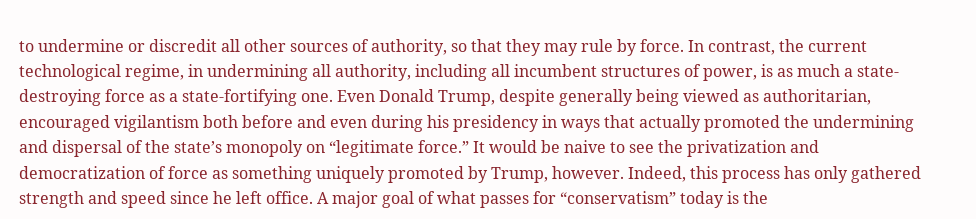to undermine or discredit all other sources of authority, so that they may rule by force. In contrast, the current technological regime, in undermining all authority, including all incumbent structures of power, is as much a state-destroying force as a state-fortifying one. Even Donald Trump, despite generally being viewed as authoritarian, encouraged vigilantism both before and even during his presidency in ways that actually promoted the undermining and dispersal of the state’s monopoly on “legitimate force.” It would be naive to see the privatization and democratization of force as something uniquely promoted by Trump, however. Indeed, this process has only gathered strength and speed since he left office. A major goal of what passes for “conservatism” today is the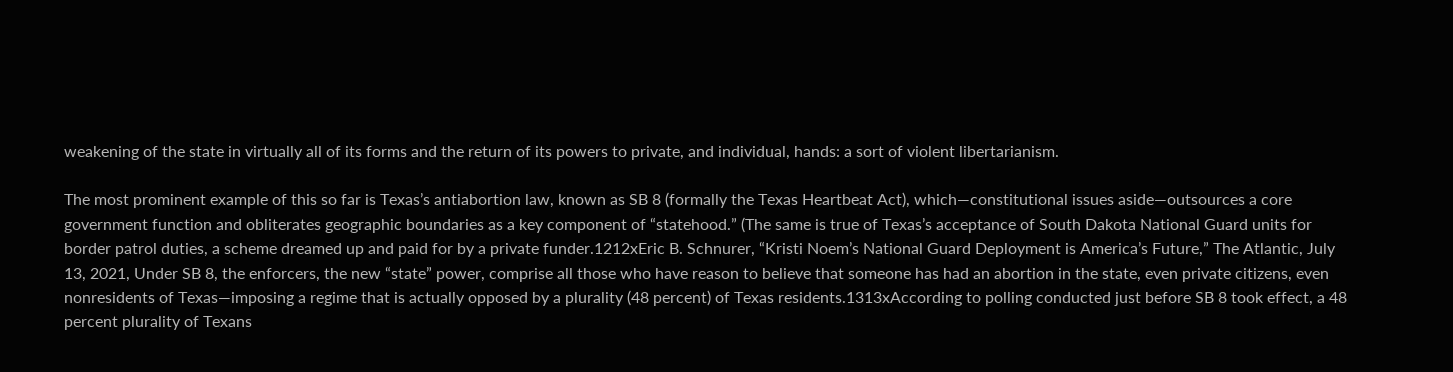weakening of the state in virtually all of its forms and the return of its powers to private, and individual, hands: a sort of violent libertarianism.

The most prominent example of this so far is Texas’s antiabortion law, known as SB 8 (formally the Texas Heartbeat Act), which—constitutional issues aside—outsources a core government function and obliterates geographic boundaries as a key component of “statehood.” (The same is true of Texas’s acceptance of South Dakota National Guard units for border patrol duties, a scheme dreamed up and paid for by a private funder.1212xEric B. Schnurer, “Kristi Noem’s National Guard Deployment is America’s Future,” The Atlantic, July 13, 2021, Under SB 8, the enforcers, the new “state” power, comprise all those who have reason to believe that someone has had an abortion in the state, even private citizens, even nonresidents of Texas—imposing a regime that is actually opposed by a plurality (48 percent) of Texas residents.1313xAccording to polling conducted just before SB 8 took effect, a 48 percent plurality of Texans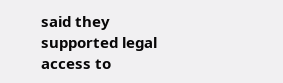said they supported legal access to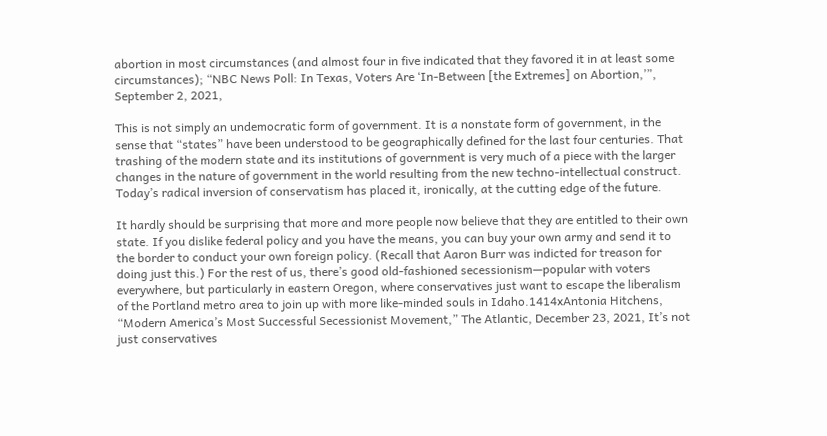abortion in most circumstances (and almost four in five indicated that they favored it in at least some circumstances); “NBC News Poll: In Texas, Voters Are ‘In-Between [the Extremes] on Abortion,’”, September 2, 2021,

This is not simply an undemocratic form of government. It is a nonstate form of government, in the sense that “states” have been understood to be geographically defined for the last four centuries. That trashing of the modern state and its institutions of government is very much of a piece with the larger changes in the nature of government in the world resulting from the new techno-intellectual construct. Today’s radical inversion of conservatism has placed it, ironically, at the cutting edge of the future.

It hardly should be surprising that more and more people now believe that they are entitled to their own state. If you dislike federal policy and you have the means, you can buy your own army and send it to the border to conduct your own foreign policy. (Recall that Aaron Burr was indicted for treason for doing just this.) For the rest of us, there’s good old-fashioned secessionism—popular with voters everywhere, but particularly in eastern Oregon, where conservatives just want to escape the liberalism of the Portland metro area to join up with more like-minded souls in Idaho.1414xAntonia Hitchens, “Modern America’s Most Successful Secessionist Movement,” The Atlantic, December 23, 2021, It’s not just conservatives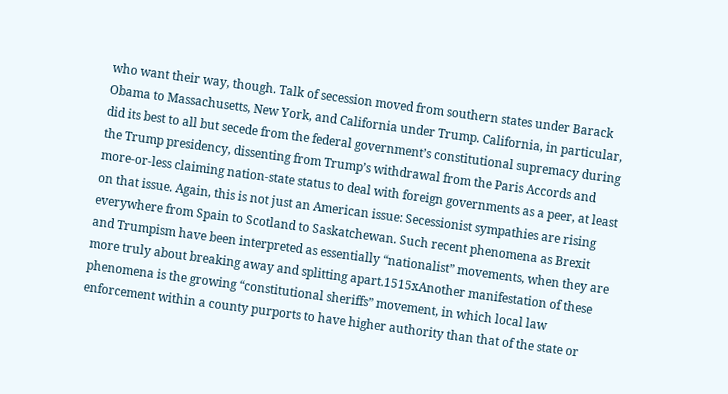who want their way, though. Talk of secession moved from southern states under Barack Obama to Massachusetts, New York, and California under Trump. California, in particular, did its best to all but secede from the federal government’s constitutional supremacy during the Trump presidency, dissenting from Trump’s withdrawal from the Paris Accords and more-or-less claiming nation-state status to deal with foreign governments as a peer, at least on that issue. Again, this is not just an American issue: Secessionist sympathies are rising everywhere from Spain to Scotland to Saskatchewan. Such recent phenomena as Brexit and Trumpism have been interpreted as essentially “nationalist” movements, when they are more truly about breaking away and splitting apart.1515xAnother manifestation of these phenomena is the growing “constitutional sheriffs” movement, in which local law enforcement within a county purports to have higher authority than that of the state or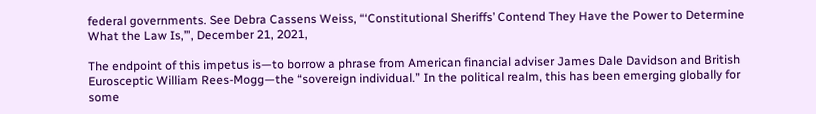federal governments. See Debra Cassens Weiss, “‘Constitutional Sheriffs’ Contend They Have the Power to Determine What the Law Is,’”, December 21, 2021,

The endpoint of this impetus is—to borrow a phrase from American financial adviser James Dale Davidson and British Eurosceptic William Rees-Mogg—the “sovereign individual.” In the political realm, this has been emerging globally for some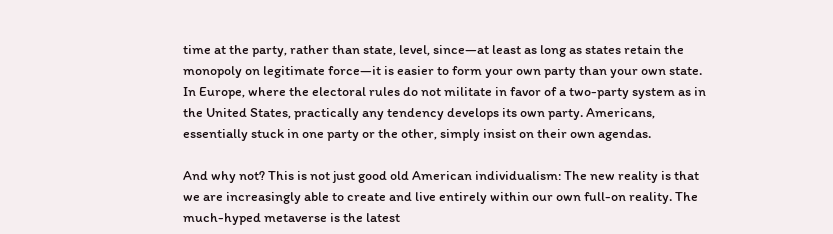time at the party, rather than state, level, since—at least as long as states retain the monopoly on legitimate force—it is easier to form your own party than your own state. In Europe, where the electoral rules do not militate in favor of a two-party system as in the United States, practically any tendency develops its own party. Americans, essentially stuck in one party or the other, simply insist on their own agendas.

And why not? This is not just good old American individualism: The new reality is that we are increasingly able to create and live entirely within our own full-on reality. The much-hyped metaverse is the latest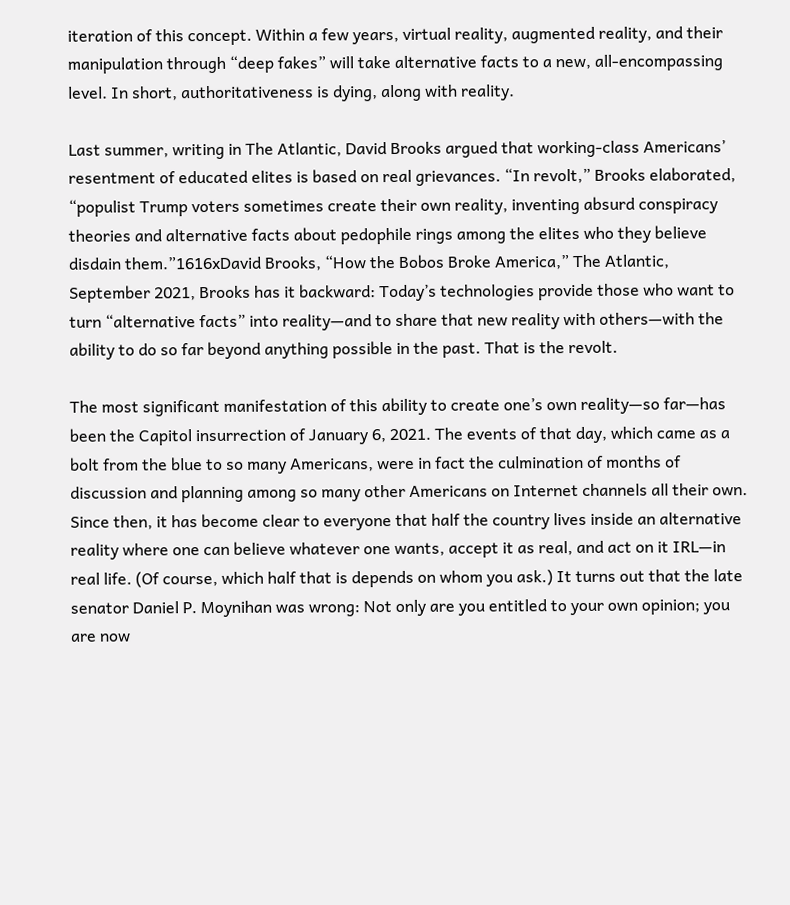iteration of this concept. Within a few years, virtual reality, augmented reality, and their manipulation through “deep fakes” will take alternative facts to a new, all-encompassing level. In short, authoritativeness is dying, along with reality.

Last summer, writing in The Atlantic, David Brooks argued that working-class Americans’ resentment of educated elites is based on real grievances. “In revolt,” Brooks elaborated, “populist Trump voters sometimes create their own reality, inventing absurd conspiracy theories and alternative facts about pedophile rings among the elites who they believe disdain them.”1616xDavid Brooks, “How the Bobos Broke America,” The Atlantic, September 2021, Brooks has it backward: Today’s technologies provide those who want to turn “alternative facts” into reality—and to share that new reality with others—with the ability to do so far beyond anything possible in the past. That is the revolt.

The most significant manifestation of this ability to create one’s own reality—so far—has been the Capitol insurrection of January 6, 2021. The events of that day, which came as a bolt from the blue to so many Americans, were in fact the culmination of months of discussion and planning among so many other Americans on Internet channels all their own. Since then, it has become clear to everyone that half the country lives inside an alternative reality where one can believe whatever one wants, accept it as real, and act on it IRL—in real life. (Of course, which half that is depends on whom you ask.) It turns out that the late senator Daniel P. Moynihan was wrong: Not only are you entitled to your own opinion; you are now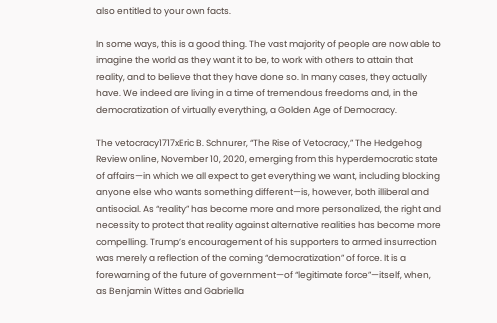also entitled to your own facts.

In some ways, this is a good thing. The vast majority of people are now able to imagine the world as they want it to be, to work with others to attain that reality, and to believe that they have done so. In many cases, they actually have. We indeed are living in a time of tremendous freedoms and, in the democratization of virtually everything, a Golden Age of Democracy.

The vetocracy1717xEric B. Schnurer, “The Rise of Vetocracy,” The Hedgehog Review online, November 10, 2020, emerging from this hyperdemocratic state of affairs—in which we all expect to get everything we want, including blocking anyone else who wants something different—is, however, both illiberal and antisocial. As “reality” has become more and more personalized, the right and necessity to protect that reality against alternative realities has become more compelling. Trump’s encouragement of his supporters to armed insurrection was merely a reflection of the coming “democratization” of force. It is a forewarning of the future of government—of “legitimate force”—itself, when, as Benjamin Wittes and Gabriella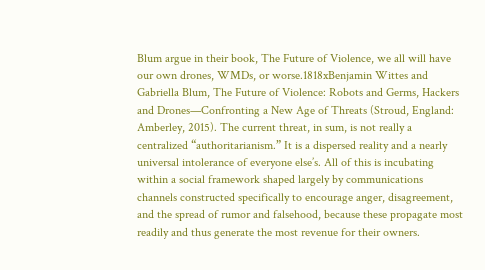Blum argue in their book, The Future of Violence, we all will have our own drones, WMDs, or worse.1818xBenjamin Wittes and Gabriella Blum, The Future of Violence: Robots and Germs, Hackers and Drones—Confronting a New Age of Threats (Stroud, England: Amberley, 2015). The current threat, in sum, is not really a centralized “authoritarianism.” It is a dispersed reality and a nearly universal intolerance of everyone else’s. All of this is incubating within a social framework shaped largely by communications channels constructed specifically to encourage anger, disagreement, and the spread of rumor and falsehood, because these propagate most readily and thus generate the most revenue for their owners.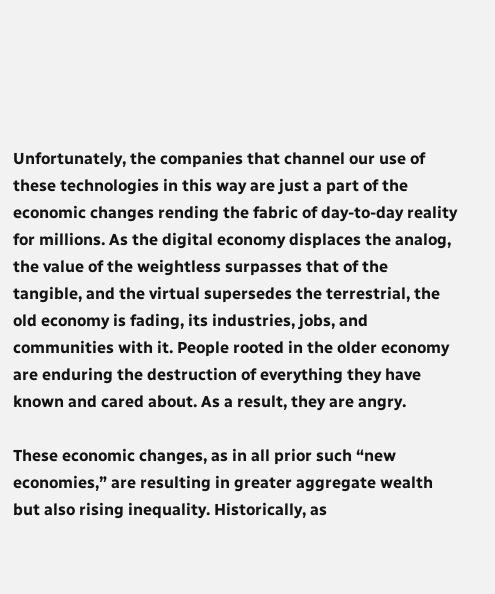Unfortunately, the companies that channel our use of these technologies in this way are just a part of the economic changes rending the fabric of day-to-day reality for millions. As the digital economy displaces the analog, the value of the weightless surpasses that of the tangible, and the virtual supersedes the terrestrial, the old economy is fading, its industries, jobs, and communities with it. People rooted in the older economy are enduring the destruction of everything they have known and cared about. As a result, they are angry.

These economic changes, as in all prior such “new economies,” are resulting in greater aggregate wealth but also rising inequality. Historically, as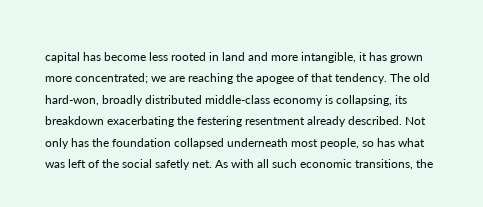capital has become less rooted in land and more intangible, it has grown more concentrated; we are reaching the apogee of that tendency. The old hard-won, broadly distributed middle-class economy is collapsing, its breakdown exacerbating the festering resentment already described. Not only has the foundation collapsed underneath most people, so has what was left of the social safetly net. As with all such economic transitions, the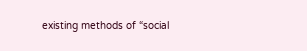existing methods of “social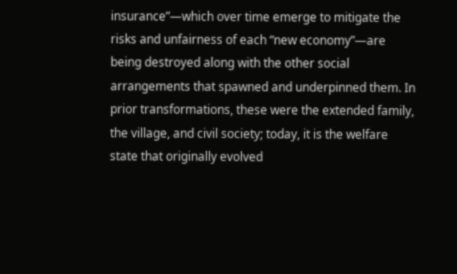insurance”—which over time emerge to mitigate the risks and unfairness of each “new economy”—are being destroyed along with the other social arrangements that spawned and underpinned them. In prior transformations, these were the extended family, the village, and civil society; today, it is the welfare state that originally evolved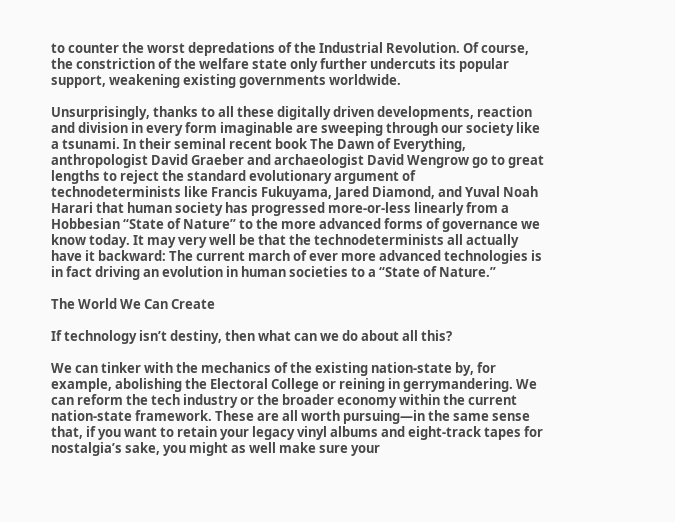to counter the worst depredations of the Industrial Revolution. Of course, the constriction of the welfare state only further undercuts its popular support, weakening existing governments worldwide.

Unsurprisingly, thanks to all these digitally driven developments, reaction and division in every form imaginable are sweeping through our society like a tsunami. In their seminal recent book The Dawn of Everything, anthropologist David Graeber and archaeologist David Wengrow go to great lengths to reject the standard evolutionary argument of technodeterminists like Francis Fukuyama, Jared Diamond, and Yuval Noah Harari that human society has progressed more-or-less linearly from a Hobbesian “State of Nature” to the more advanced forms of governance we know today. It may very well be that the technodeterminists all actually have it backward: The current march of ever more advanced technologies is in fact driving an evolution in human societies to a “State of Nature.”

The World We Can Create

If technology isn’t destiny, then what can we do about all this?

We can tinker with the mechanics of the existing nation-state by, for example, abolishing the Electoral College or reining in gerrymandering. We can reform the tech industry or the broader economy within the current nation-state framework. These are all worth pursuing—in the same sense that, if you want to retain your legacy vinyl albums and eight-track tapes for nostalgia’s sake, you might as well make sure your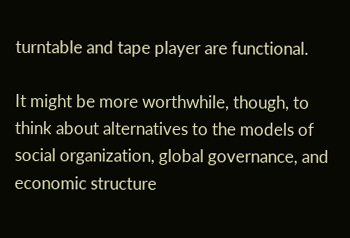turntable and tape player are functional.

It might be more worthwhile, though, to think about alternatives to the models of social organization, global governance, and economic structure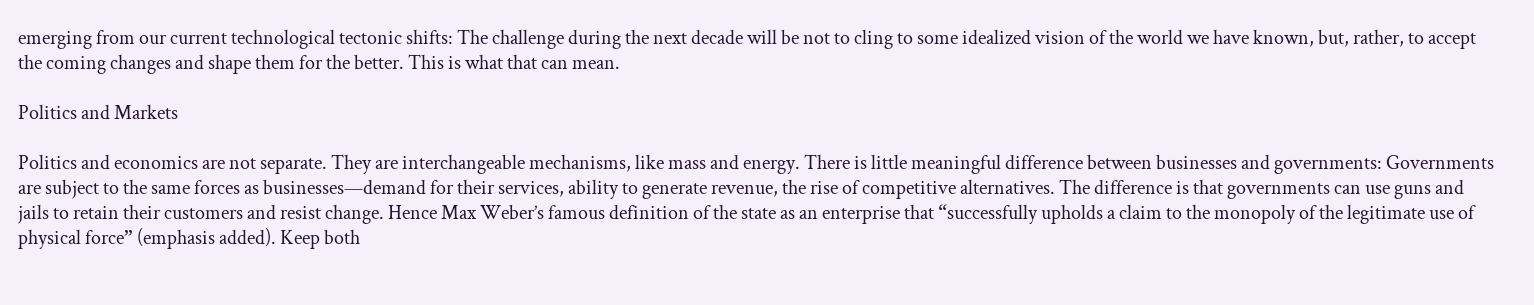emerging from our current technological tectonic shifts: The challenge during the next decade will be not to cling to some idealized vision of the world we have known, but, rather, to accept the coming changes and shape them for the better. This is what that can mean.

Politics and Markets

Politics and economics are not separate. They are interchangeable mechanisms, like mass and energy. There is little meaningful difference between businesses and governments: Governments are subject to the same forces as businesses—demand for their services, ability to generate revenue, the rise of competitive alternatives. The difference is that governments can use guns and jails to retain their customers and resist change. Hence Max Weber’s famous definition of the state as an enterprise that “successfully upholds a claim to the monopoly of the legitimate use of physical force” (emphasis added). Keep both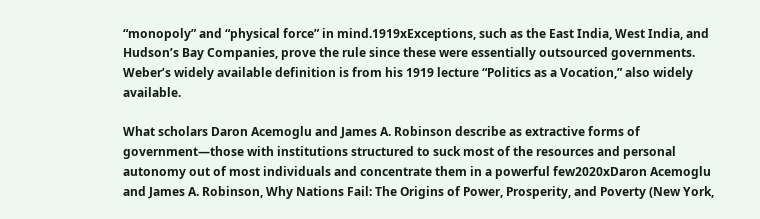“monopoly” and “physical force” in mind.1919xExceptions, such as the East India, West India, and Hudson’s Bay Companies, prove the rule since these were essentially outsourced governments. Weber’s widely available definition is from his 1919 lecture “Politics as a Vocation,” also widely available.

What scholars Daron Acemoglu and James A. Robinson describe as extractive forms of government—those with institutions structured to suck most of the resources and personal autonomy out of most individuals and concentrate them in a powerful few2020xDaron Acemoglu and James A. Robinson, Why Nations Fail: The Origins of Power, Prosperity, and Poverty (New York,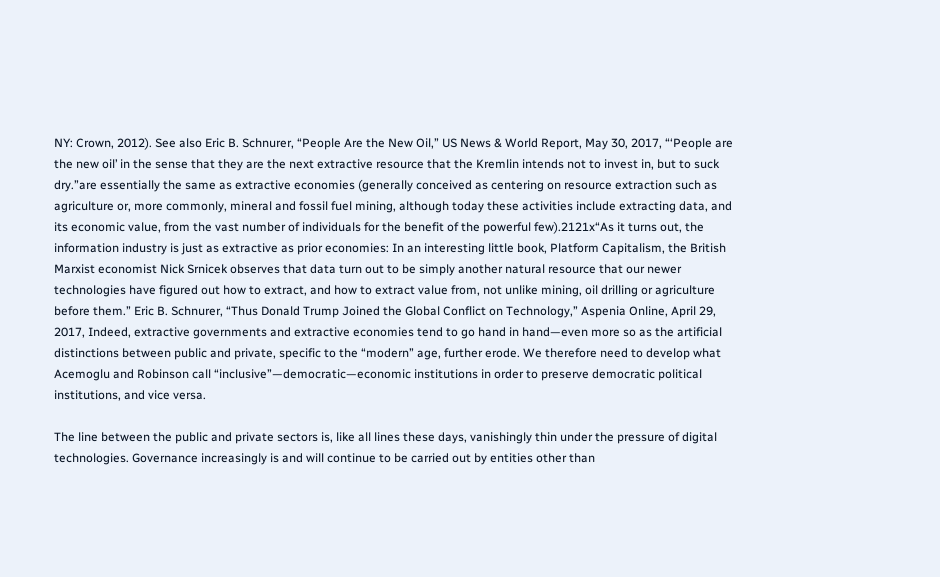NY: Crown, 2012). See also Eric B. Schnurer, “People Are the New Oil,” US News & World Report, May 30, 2017, “‘People are the new oil’ in the sense that they are the next extractive resource that the Kremlin intends not to invest in, but to suck dry.”are essentially the same as extractive economies (generally conceived as centering on resource extraction such as agriculture or, more commonly, mineral and fossil fuel mining, although today these activities include extracting data, and its economic value, from the vast number of individuals for the benefit of the powerful few).2121x“As it turns out, the information industry is just as extractive as prior economies: In an interesting little book, Platform Capitalism, the British Marxist economist Nick Srnicek observes that data turn out to be simply another natural resource that our newer technologies have figured out how to extract, and how to extract value from, not unlike mining, oil drilling or agriculture before them.” Eric B. Schnurer, “Thus Donald Trump Joined the Global Conflict on Technology,” Aspenia Online, April 29, 2017, Indeed, extractive governments and extractive economies tend to go hand in hand—even more so as the artificial distinctions between public and private, specific to the “modern” age, further erode. We therefore need to develop what Acemoglu and Robinson call “inclusive”—democratic—economic institutions in order to preserve democratic political institutions, and vice versa.

The line between the public and private sectors is, like all lines these days, vanishingly thin under the pressure of digital technologies. Governance increasingly is and will continue to be carried out by entities other than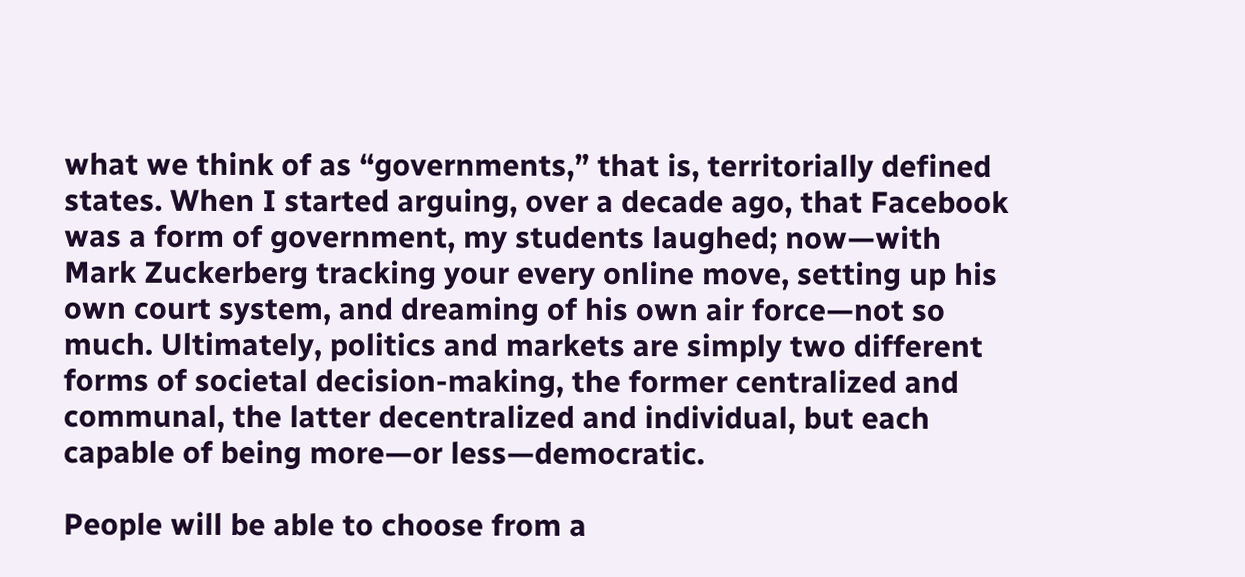what we think of as “governments,” that is, territorially defined states. When I started arguing, over a decade ago, that Facebook was a form of government, my students laughed; now—with Mark Zuckerberg tracking your every online move, setting up his own court system, and dreaming of his own air force—not so much. Ultimately, politics and markets are simply two different forms of societal decision-making, the former centralized and communal, the latter decentralized and individual, but each capable of being more—or less—democratic.

People will be able to choose from a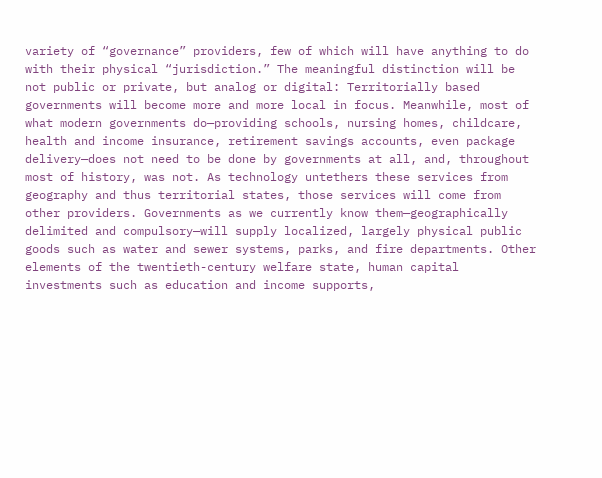variety of “governance” providers, few of which will have anything to do with their physical “jurisdiction.” The meaningful distinction will be not public or private, but analog or digital: Territorially based governments will become more and more local in focus. Meanwhile, most of what modern governments do—providing schools, nursing homes, childcare, health and income insurance, retirement savings accounts, even package delivery—does not need to be done by governments at all, and, throughout most of history, was not. As technology untethers these services from geography and thus territorial states, those services will come from other providers. Governments as we currently know them—geographically delimited and compulsory—will supply localized, largely physical public goods such as water and sewer systems, parks, and fire departments. Other elements of the twentieth-century welfare state, human capital investments such as education and income supports,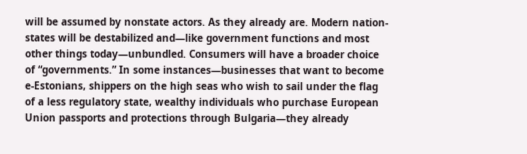will be assumed by nonstate actors. As they already are. Modern nation-states will be destabilized and—like government functions and most other things today—unbundled. Consumers will have a broader choice of “governments.” In some instances—businesses that want to become e-Estonians, shippers on the high seas who wish to sail under the flag of a less regulatory state, wealthy individuals who purchase European Union passports and protections through Bulgaria—they already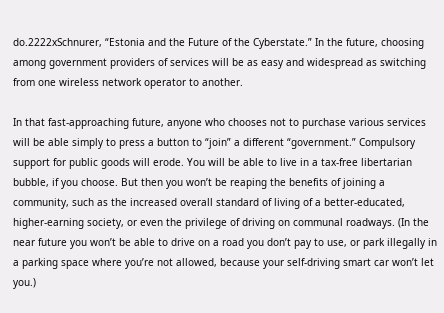do.2222xSchnurer, “Estonia and the Future of the Cyberstate.” In the future, choosing among government providers of services will be as easy and widespread as switching from one wireless network operator to another.

In that fast-approaching future, anyone who chooses not to purchase various services will be able simply to press a button to “join” a different “government.” Compulsory support for public goods will erode. You will be able to live in a tax-free libertarian bubble, if you choose. But then you won’t be reaping the benefits of joining a community, such as the increased overall standard of living of a better-educated, higher-earning society, or even the privilege of driving on communal roadways. (In the near future you won’t be able to drive on a road you don’t pay to use, or park illegally in a parking space where you’re not allowed, because your self-driving smart car won’t let you.)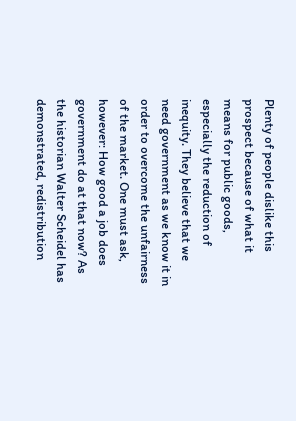Plenty of people dislike this prospect because of what it means for public goods, especially the reduction of inequity. They believe that we need government as we know it in order to overcome the unfairness of the market. One must ask, however: How good a job does government do at that now? As the historian Walter Scheidel has demonstrated, redistribution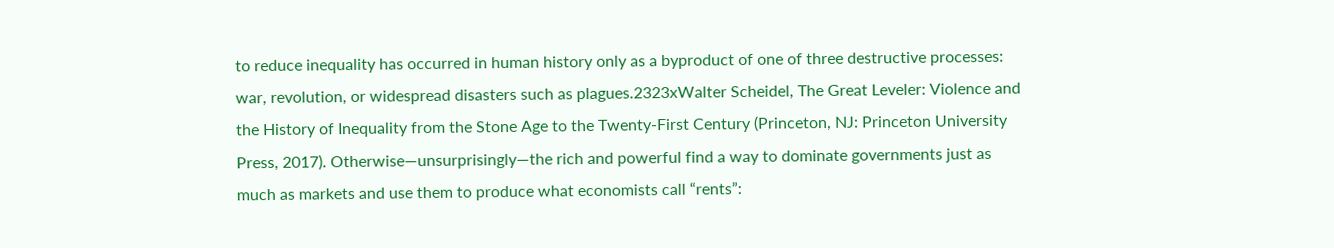to reduce inequality has occurred in human history only as a byproduct of one of three destructive processes: war, revolution, or widespread disasters such as plagues.2323xWalter Scheidel, The Great Leveler: Violence and the History of Inequality from the Stone Age to the Twenty-First Century (Princeton, NJ: Princeton University Press, 2017). Otherwise—unsurprisingly—the rich and powerful find a way to dominate governments just as much as markets and use them to produce what economists call “rents”: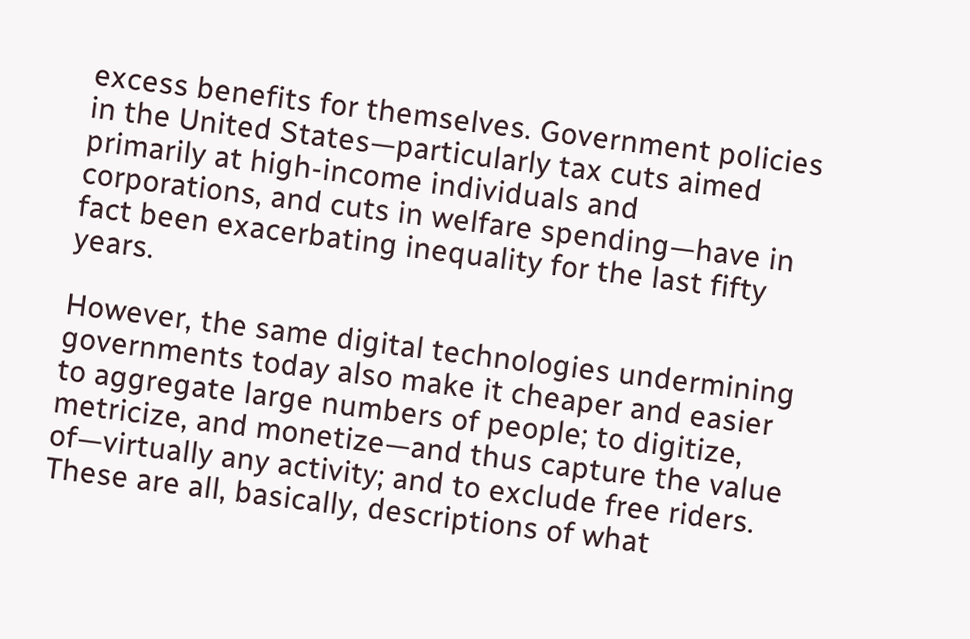excess benefits for themselves. Government policies in the United States—particularly tax cuts aimed primarily at high-income individuals and corporations, and cuts in welfare spending—have in fact been exacerbating inequality for the last fifty years.

However, the same digital technologies undermining governments today also make it cheaper and easier to aggregate large numbers of people; to digitize, metricize, and monetize—and thus capture the value of—virtually any activity; and to exclude free riders. These are all, basically, descriptions of what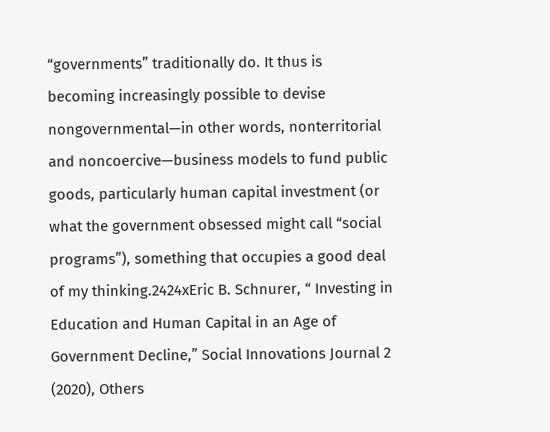“governments” traditionally do. It thus is becoming increasingly possible to devise nongovernmental—in other words, nonterritorial and noncoercive—business models to fund public goods, particularly human capital investment (or what the government obsessed might call “social programs”), something that occupies a good deal of my thinking.2424xEric B. Schnurer, “ Investing in Education and Human Capital in an Age of Government Decline,” Social Innovations Journal 2 (2020), Others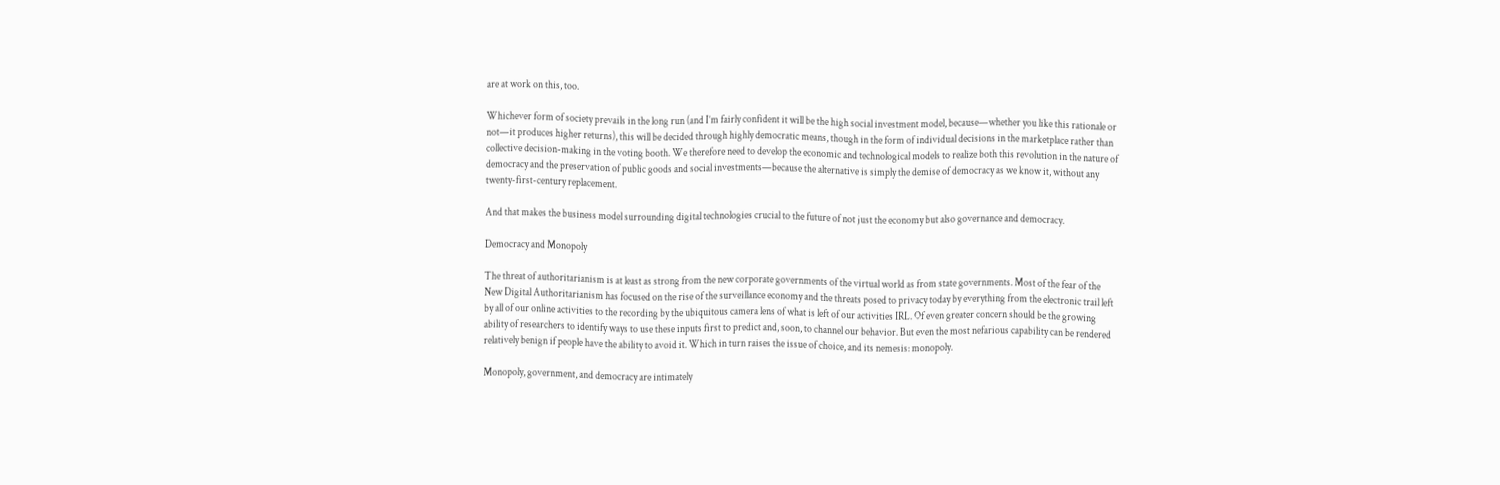are at work on this, too.

Whichever form of society prevails in the long run (and I’m fairly confident it will be the high social investment model, because—whether you like this rationale or not—it produces higher returns), this will be decided through highly democratic means, though in the form of individual decisions in the marketplace rather than collective decision-making in the voting booth. We therefore need to develop the economic and technological models to realize both this revolution in the nature of democracy and the preservation of public goods and social investments—because the alternative is simply the demise of democracy as we know it, without any twenty-first-century replacement.

And that makes the business model surrounding digital technologies crucial to the future of not just the economy but also governance and democracy.

Democracy and Monopoly

The threat of authoritarianism is at least as strong from the new corporate governments of the virtual world as from state governments. Most of the fear of the New Digital Authoritarianism has focused on the rise of the surveillance economy and the threats posed to privacy today by everything from the electronic trail left by all of our online activities to the recording by the ubiquitous camera lens of what is left of our activities IRL. Of even greater concern should be the growing ability of researchers to identify ways to use these inputs first to predict and, soon, to channel our behavior. But even the most nefarious capability can be rendered relatively benign if people have the ability to avoid it. Which in turn raises the issue of choice, and its nemesis: monopoly.

Monopoly, government, and democracy are intimately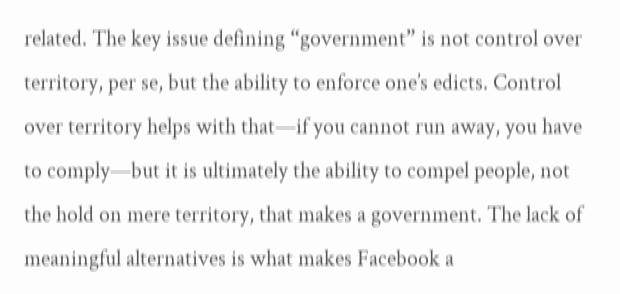related. The key issue defining “government” is not control over territory, per se, but the ability to enforce one’s edicts. Control over territory helps with that—if you cannot run away, you have to comply—but it is ultimately the ability to compel people, not the hold on mere territory, that makes a government. The lack of meaningful alternatives is what makes Facebook a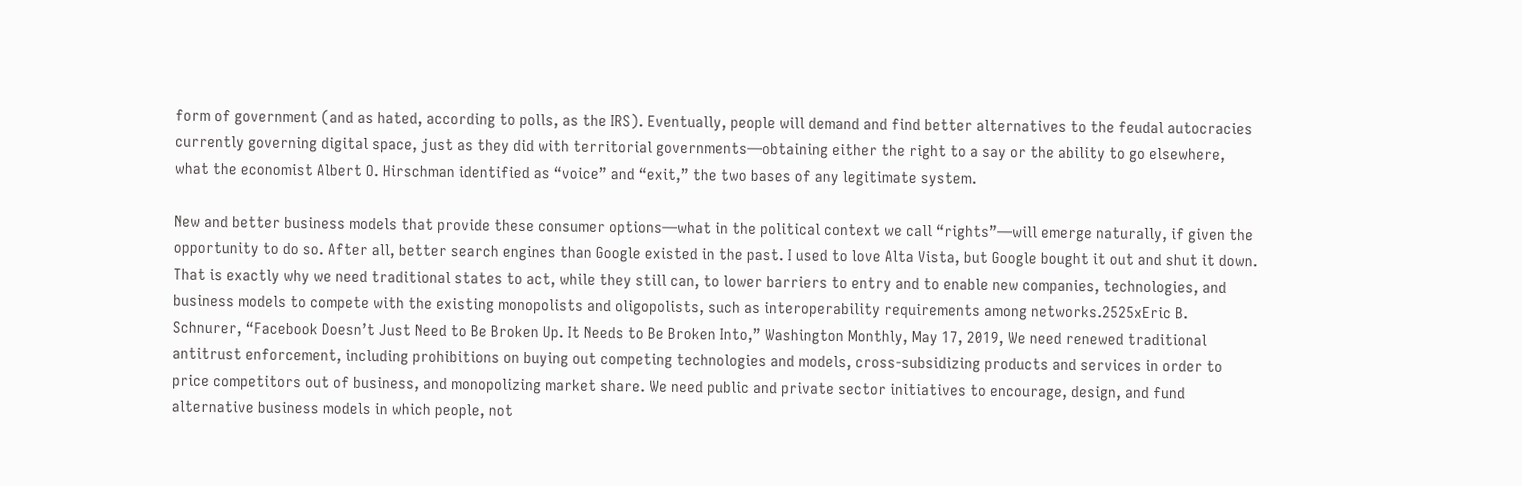form of government (and as hated, according to polls, as the IRS). Eventually, people will demand and find better alternatives to the feudal autocracies currently governing digital space, just as they did with territorial governments—obtaining either the right to a say or the ability to go elsewhere, what the economist Albert O. Hirschman identified as “voice” and “exit,” the two bases of any legitimate system.

New and better business models that provide these consumer options—what in the political context we call “rights”—will emerge naturally, if given the opportunity to do so. After all, better search engines than Google existed in the past. I used to love Alta Vista, but Google bought it out and shut it down. That is exactly why we need traditional states to act, while they still can, to lower barriers to entry and to enable new companies, technologies, and business models to compete with the existing monopolists and oligopolists, such as interoperability requirements among networks.2525xEric B. Schnurer, “Facebook Doesn’t Just Need to Be Broken Up. It Needs to Be Broken Into,” Washington Monthly, May 17, 2019, We need renewed traditional antitrust enforcement, including prohibitions on buying out competing technologies and models, cross-subsidizing products and services in order to price competitors out of business, and monopolizing market share. We need public and private sector initiatives to encourage, design, and fund alternative business models in which people, not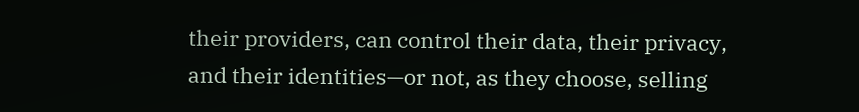their providers, can control their data, their privacy, and their identities—or not, as they choose, selling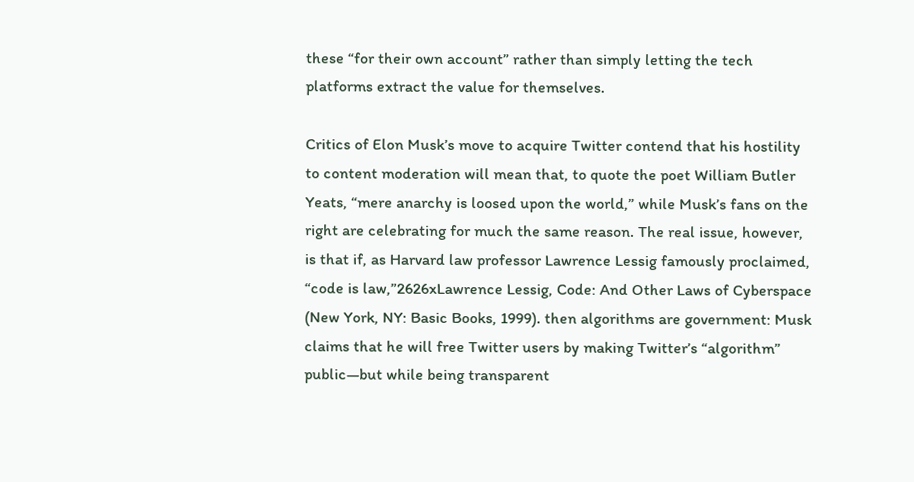these “for their own account” rather than simply letting the tech platforms extract the value for themselves.

Critics of Elon Musk’s move to acquire Twitter contend that his hostility to content moderation will mean that, to quote the poet William Butler Yeats, “mere anarchy is loosed upon the world,” while Musk’s fans on the right are celebrating for much the same reason. The real issue, however, is that if, as Harvard law professor Lawrence Lessig famously proclaimed, “code is law,”2626xLawrence Lessig, Code: And Other Laws of Cyberspace (New York, NY: Basic Books, 1999). then algorithms are government: Musk claims that he will free Twitter users by making Twitter’s “algorithm” public—but while being transparent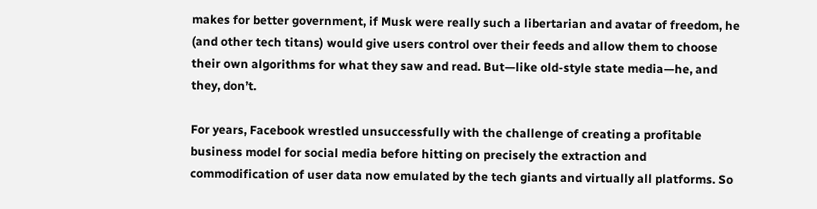makes for better government, if Musk were really such a libertarian and avatar of freedom, he (and other tech titans) would give users control over their feeds and allow them to choose their own algorithms for what they saw and read. But—like old-style state media—he, and they, don’t.

For years, Facebook wrestled unsuccessfully with the challenge of creating a profitable business model for social media before hitting on precisely the extraction and commodification of user data now emulated by the tech giants and virtually all platforms. So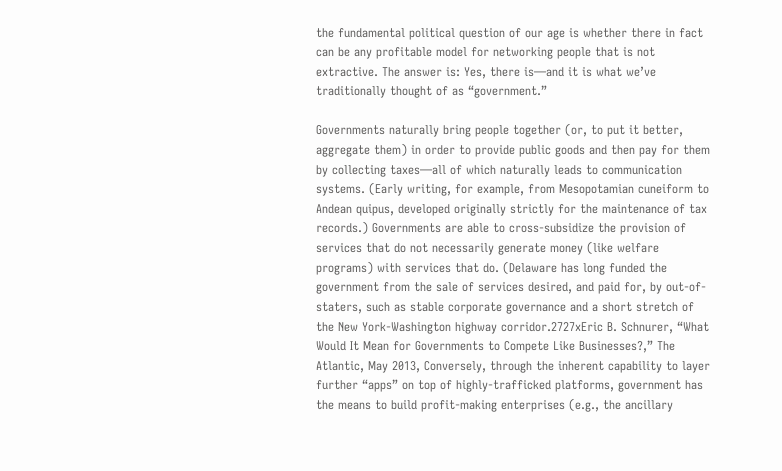the fundamental political question of our age is whether there in fact can be any profitable model for networking people that is not extractive. The answer is: Yes, there is—and it is what we’ve traditionally thought of as “government.”

Governments naturally bring people together (or, to put it better, aggregate them) in order to provide public goods and then pay for them by collecting taxes—all of which naturally leads to communication systems. (Early writing, for example, from Mesopotamian cuneiform to Andean quipus, developed originally strictly for the maintenance of tax records.) Governments are able to cross-subsidize the provision of services that do not necessarily generate money (like welfare programs) with services that do. (Delaware has long funded the government from the sale of services desired, and paid for, by out-of-staters, such as stable corporate governance and a short stretch of the New York-Washington highway corridor.2727xEric B. Schnurer, “What Would It Mean for Governments to Compete Like Businesses?,” The Atlantic, May 2013, Conversely, through the inherent capability to layer further “apps” on top of highly-trafficked platforms, government has the means to build profit-making enterprises (e.g., the ancillary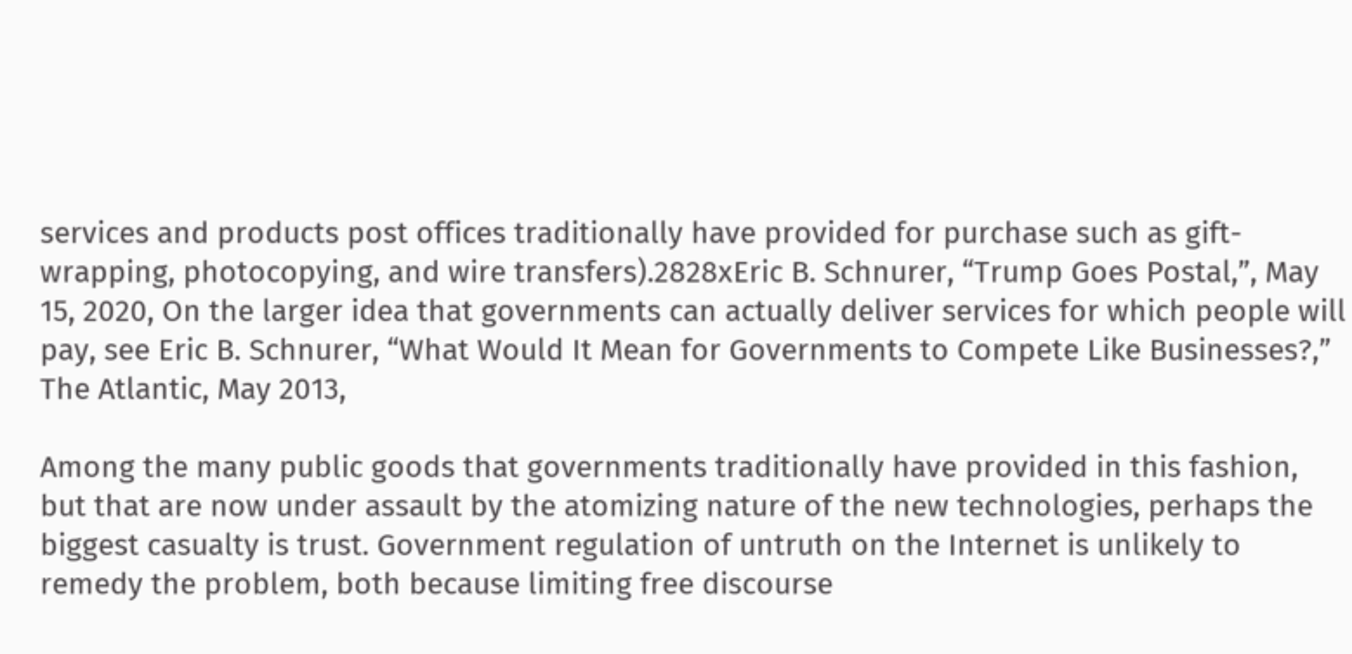services and products post offices traditionally have provided for purchase such as gift-wrapping, photocopying, and wire transfers).2828xEric B. Schnurer, “Trump Goes Postal,”, May 15, 2020, On the larger idea that governments can actually deliver services for which people will pay, see Eric B. Schnurer, “What Would It Mean for Governments to Compete Like Businesses?,” The Atlantic, May 2013,

Among the many public goods that governments traditionally have provided in this fashion, but that are now under assault by the atomizing nature of the new technologies, perhaps the biggest casualty is trust. Government regulation of untruth on the Internet is unlikely to remedy the problem, both because limiting free discourse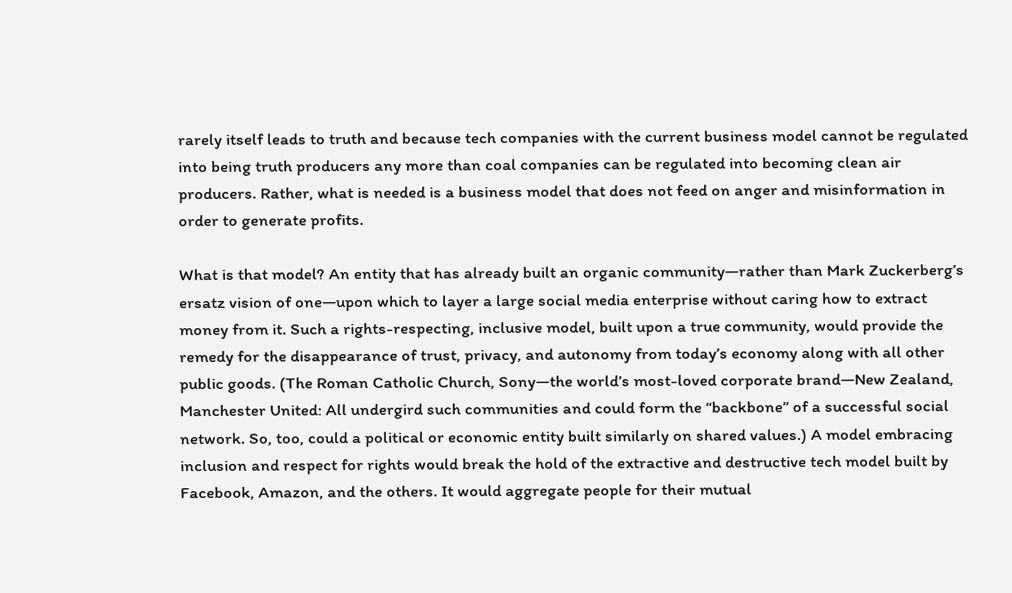rarely itself leads to truth and because tech companies with the current business model cannot be regulated into being truth producers any more than coal companies can be regulated into becoming clean air producers. Rather, what is needed is a business model that does not feed on anger and misinformation in order to generate profits.

What is that model? An entity that has already built an organic community—rather than Mark Zuckerberg’s ersatz vision of one—upon which to layer a large social media enterprise without caring how to extract money from it. Such a rights-respecting, inclusive model, built upon a true community, would provide the remedy for the disappearance of trust, privacy, and autonomy from today’s economy along with all other public goods. (The Roman Catholic Church, Sony—the world’s most-loved corporate brand—New Zealand, Manchester United: All undergird such communities and could form the “backbone” of a successful social network. So, too, could a political or economic entity built similarly on shared values.) A model embracing inclusion and respect for rights would break the hold of the extractive and destructive tech model built by Facebook, Amazon, and the others. It would aggregate people for their mutual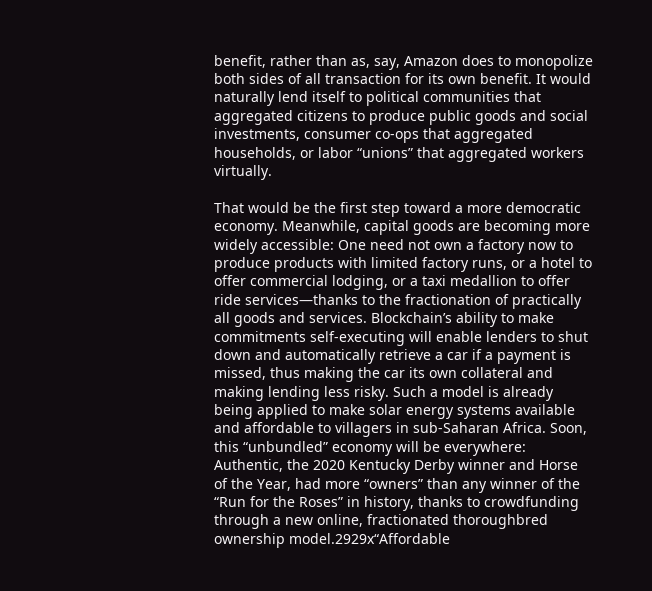benefit, rather than as, say, Amazon does to monopolize both sides of all transaction for its own benefit. It would naturally lend itself to political communities that aggregated citizens to produce public goods and social investments, consumer co-ops that aggregated households, or labor “unions” that aggregated workers virtually.

That would be the first step toward a more democratic economy. Meanwhile, capital goods are becoming more widely accessible: One need not own a factory now to produce products with limited factory runs, or a hotel to offer commercial lodging, or a taxi medallion to offer ride services—thanks to the fractionation of practically all goods and services. Blockchain’s ability to make commitments self-executing will enable lenders to shut down and automatically retrieve a car if a payment is missed, thus making the car its own collateral and making lending less risky. Such a model is already being applied to make solar energy systems available and affordable to villagers in sub-Saharan Africa. Soon, this “unbundled” economy will be everywhere: Authentic, the 2020 Kentucky Derby winner and Horse of the Year, had more “owners” than any winner of the “Run for the Roses” in history, thanks to crowdfunding through a new online, fractionated thoroughbred ownership model.2929x“Affordable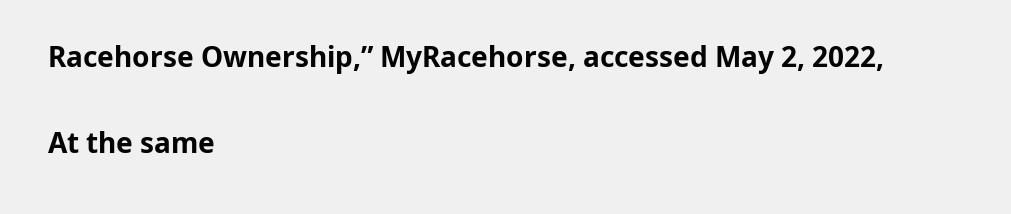Racehorse Ownership,” MyRacehorse, accessed May 2, 2022,

At the same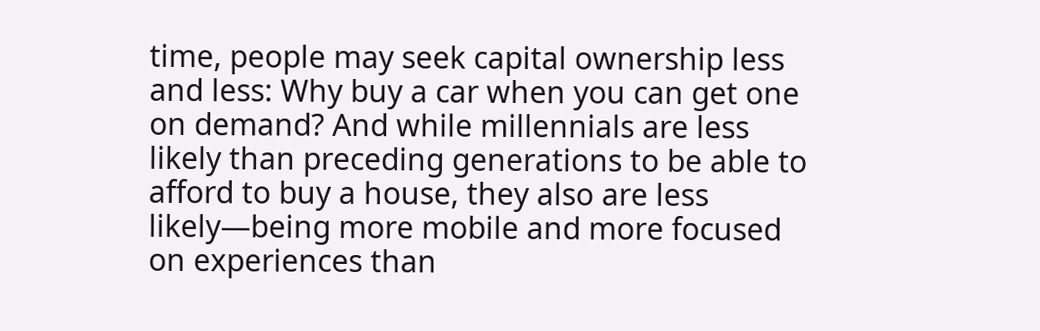time, people may seek capital ownership less and less: Why buy a car when you can get one on demand? And while millennials are less likely than preceding generations to be able to afford to buy a house, they also are less likely—being more mobile and more focused on experiences than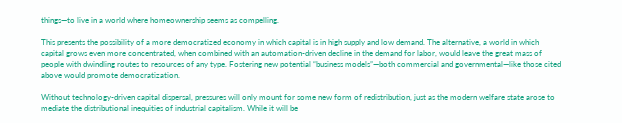things—to live in a world where homeownership seems as compelling.

This presents the possibility of a more democratized economy in which capital is in high supply and low demand. The alternative, a world in which capital grows even more concentrated, when combined with an automation-driven decline in the demand for labor, would leave the great mass of people with dwindling routes to resources of any type. Fostering new potential “business models”—both commercial and governmental—like those cited above would promote democratization.

Without technology-driven capital dispersal, pressures will only mount for some new form of redistribution, just as the modern welfare state arose to mediate the distributional inequities of industrial capitalism. While it will be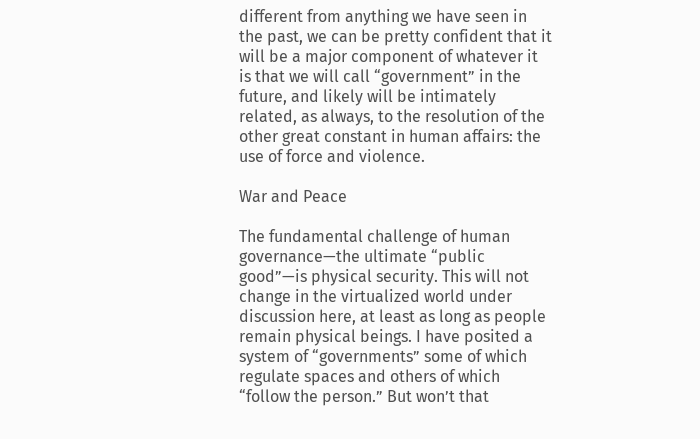different from anything we have seen in the past, we can be pretty confident that it will be a major component of whatever it is that we will call “government” in the future, and likely will be intimately related, as always, to the resolution of the other great constant in human affairs: the use of force and violence.

War and Peace

The fundamental challenge of human governance—the ultimate “public good”—is physical security. This will not change in the virtualized world under discussion here, at least as long as people remain physical beings. I have posited a system of “governments” some of which regulate spaces and others of which “follow the person.” But won’t that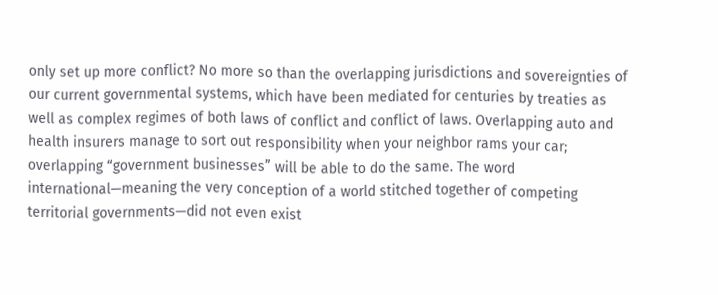only set up more conflict? No more so than the overlapping jurisdictions and sovereignties of our current governmental systems, which have been mediated for centuries by treaties as well as complex regimes of both laws of conflict and conflict of laws. Overlapping auto and health insurers manage to sort out responsibility when your neighbor rams your car; overlapping “government businesses” will be able to do the same. The word international—meaning the very conception of a world stitched together of competing territorial governments—did not even exist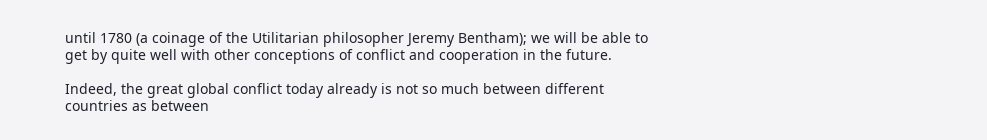until 1780 (a coinage of the Utilitarian philosopher Jeremy Bentham); we will be able to get by quite well with other conceptions of conflict and cooperation in the future.

Indeed, the great global conflict today already is not so much between different countries as between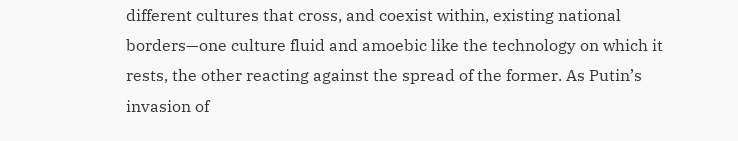different cultures that cross, and coexist within, existing national borders—one culture fluid and amoebic like the technology on which it rests, the other reacting against the spread of the former. As Putin’s invasion of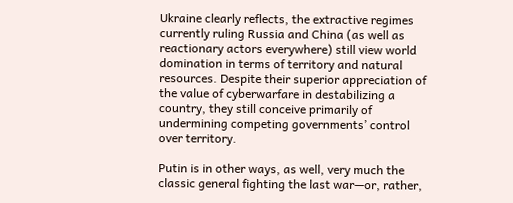Ukraine clearly reflects, the extractive regimes currently ruling Russia and China (as well as reactionary actors everywhere) still view world domination in terms of territory and natural resources. Despite their superior appreciation of the value of cyberwarfare in destabilizing a country, they still conceive primarily of undermining competing governments’ control over territory.

Putin is in other ways, as well, very much the classic general fighting the last war—or, rather,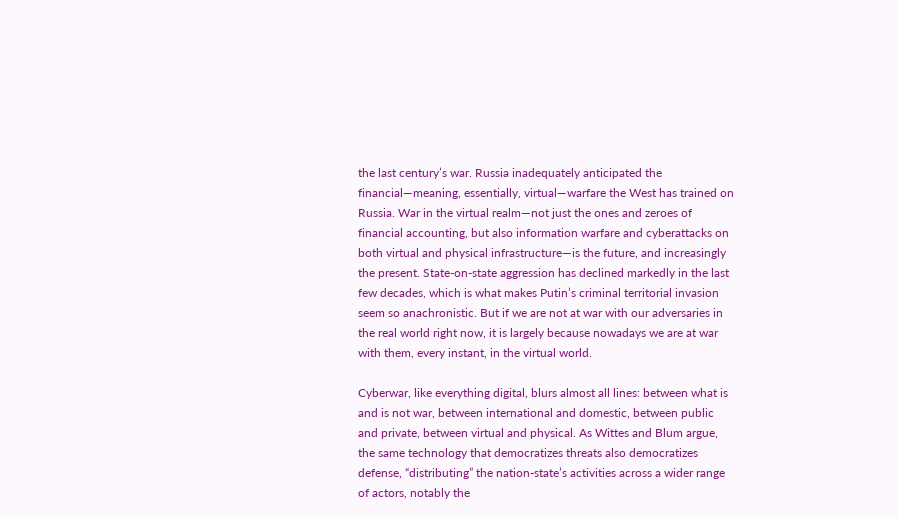the last century’s war. Russia inadequately anticipated the financial—meaning, essentially, virtual—warfare the West has trained on Russia. War in the virtual realm—not just the ones and zeroes of financial accounting, but also information warfare and cyberattacks on both virtual and physical infrastructure—is the future, and increasingly the present. State-on-state aggression has declined markedly in the last few decades, which is what makes Putin’s criminal territorial invasion seem so anachronistic. But if we are not at war with our adversaries in the real world right now, it is largely because nowadays we are at war with them, every instant, in the virtual world.

Cyberwar, like everything digital, blurs almost all lines: between what is and is not war, between international and domestic, between public and private, between virtual and physical. As Wittes and Blum argue, the same technology that democratizes threats also democratizes defense, “distributing” the nation-state’s activities across a wider range of actors, notably the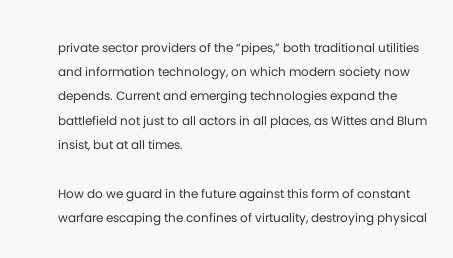private sector providers of the “pipes,” both traditional utilities and information technology, on which modern society now depends. Current and emerging technologies expand the battlefield not just to all actors in all places, as Wittes and Blum insist, but at all times.

How do we guard in the future against this form of constant warfare escaping the confines of virtuality, destroying physical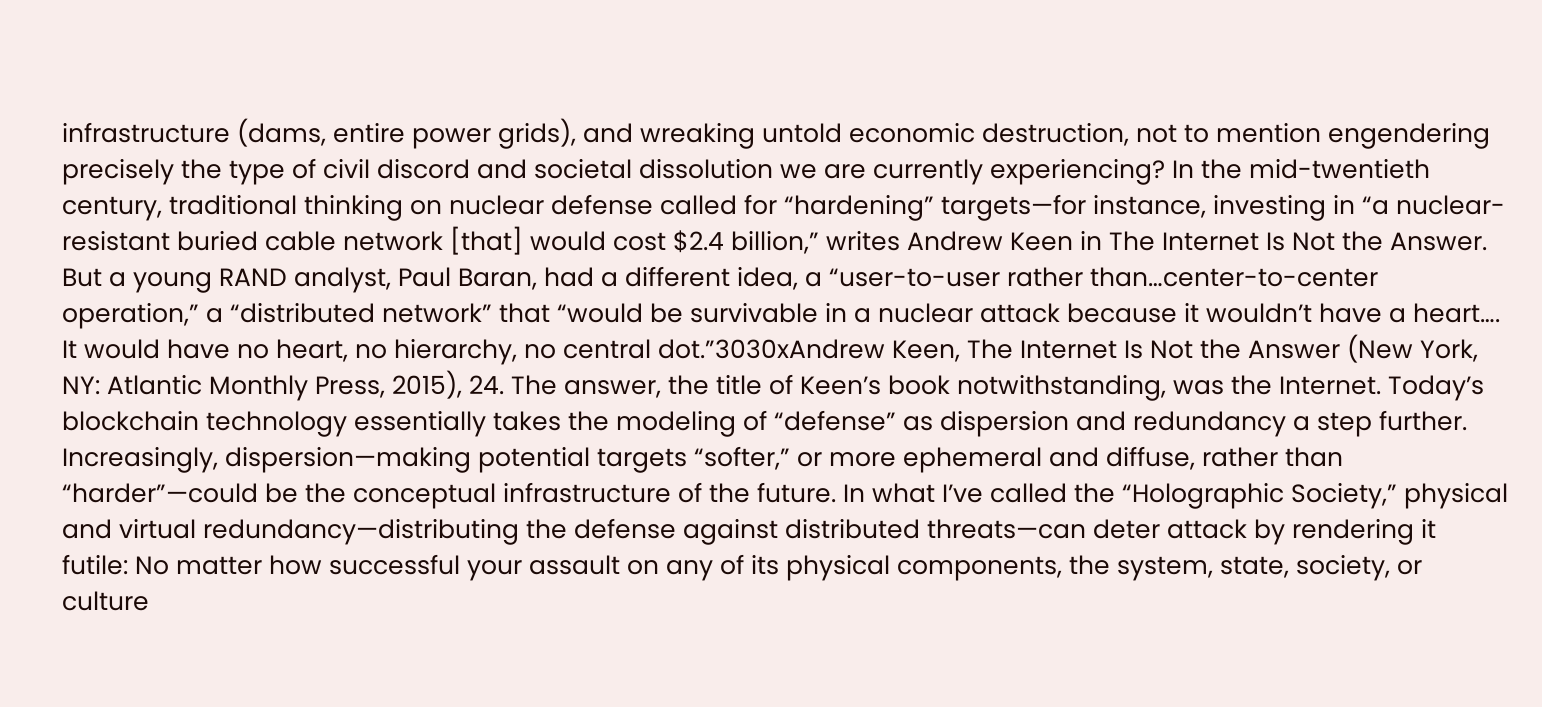infrastructure (dams, entire power grids), and wreaking untold economic destruction, not to mention engendering precisely the type of civil discord and societal dissolution we are currently experiencing? In the mid-twentieth century, traditional thinking on nuclear defense called for “hardening” targets—for instance, investing in “a nuclear-resistant buried cable network [that] would cost $2.4 billion,” writes Andrew Keen in The Internet Is Not the Answer. But a young RAND analyst, Paul Baran, had a different idea, a “user-to-user rather than…center-to-center operation,” a “distributed network” that “would be survivable in a nuclear attack because it wouldn’t have a heart…. It would have no heart, no hierarchy, no central dot.”3030xAndrew Keen, The Internet Is Not the Answer (New York, NY: Atlantic Monthly Press, 2015), 24. The answer, the title of Keen’s book notwithstanding, was the Internet. Today’s blockchain technology essentially takes the modeling of “defense” as dispersion and redundancy a step further. Increasingly, dispersion—making potential targets “softer,” or more ephemeral and diffuse, rather than “harder”—could be the conceptual infrastructure of the future. In what I’ve called the “Holographic Society,” physical and virtual redundancy—distributing the defense against distributed threats—can deter attack by rendering it futile: No matter how successful your assault on any of its physical components, the system, state, society, or culture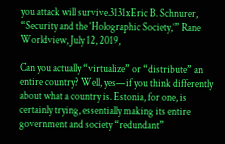you attack will survive.3131xEric B. Schnurer, “Security and the ‘Holographic Society,’” Rane Worldview, July 12, 2019,

Can you actually “virtualize” or “distribute” an entire country? Well, yes—if you think differently about what a country is. Estonia, for one, is certainly trying, essentially making its entire government and society “redundant”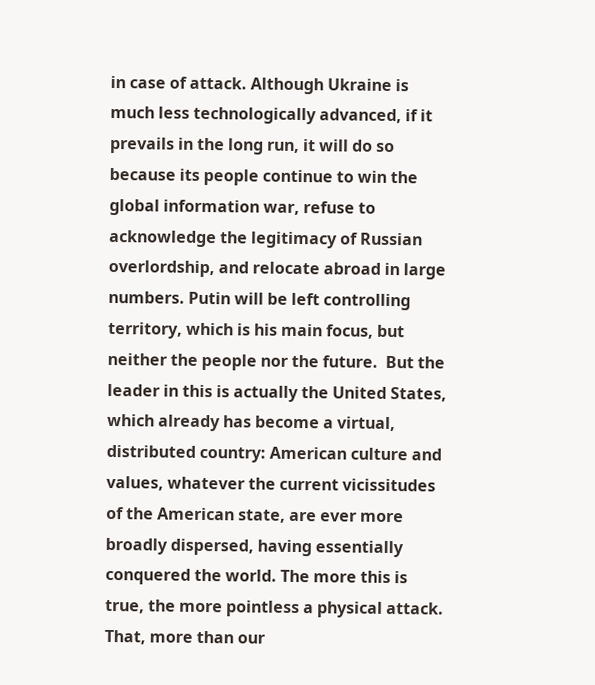in case of attack. Although Ukraine is much less technologically advanced, if it prevails in the long run, it will do so because its people continue to win the global information war, refuse to acknowledge the legitimacy of Russian overlordship, and relocate abroad in large numbers. Putin will be left controlling territory, which is his main focus, but neither the people nor the future.  But the leader in this is actually the United States, which already has become a virtual, distributed country: American culture and values, whatever the current vicissitudes of the American state, are ever more broadly dispersed, having essentially conquered the world. The more this is true, the more pointless a physical attack. That, more than our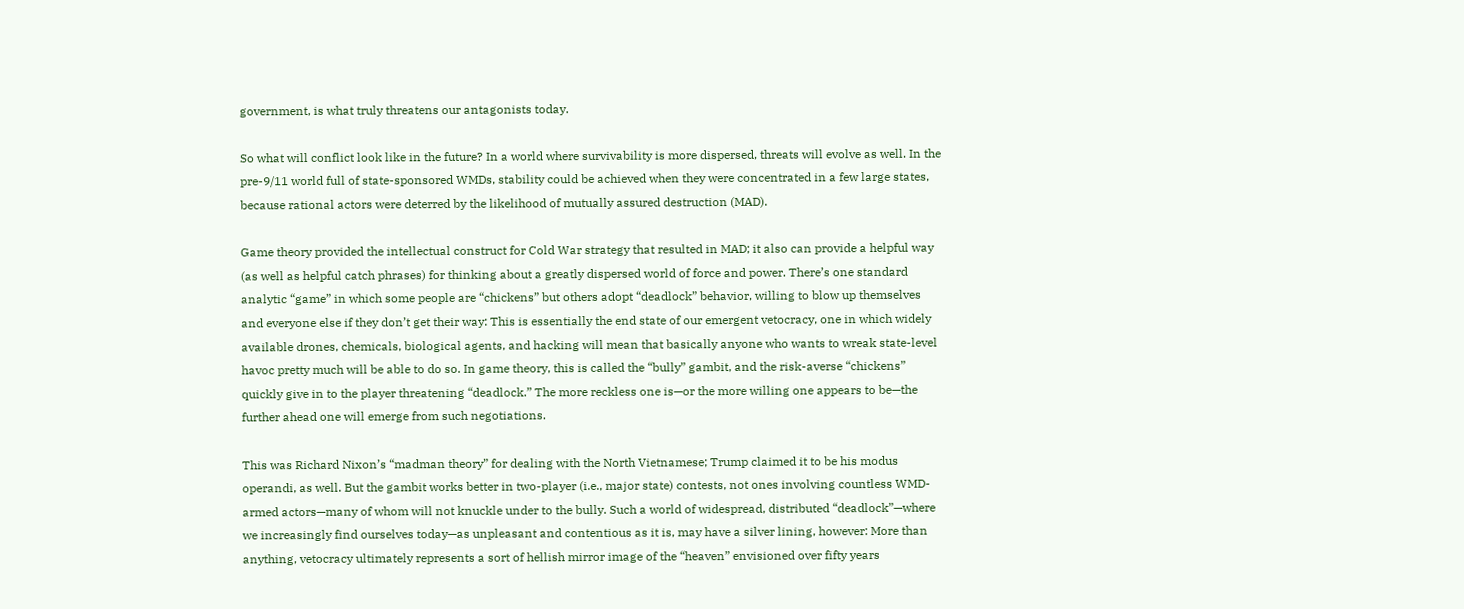government, is what truly threatens our antagonists today.

So what will conflict look like in the future? In a world where survivability is more dispersed, threats will evolve as well. In the pre-9/11 world full of state-sponsored WMDs, stability could be achieved when they were concentrated in a few large states, because rational actors were deterred by the likelihood of mutually assured destruction (MAD).

Game theory provided the intellectual construct for Cold War strategy that resulted in MAD; it also can provide a helpful way (as well as helpful catch phrases) for thinking about a greatly dispersed world of force and power. There’s one standard analytic “game” in which some people are “chickens” but others adopt “deadlock” behavior, willing to blow up themselves and everyone else if they don’t get their way: This is essentially the end state of our emergent vetocracy, one in which widely available drones, chemicals, biological agents, and hacking will mean that basically anyone who wants to wreak state-level havoc pretty much will be able to do so. In game theory, this is called the “bully” gambit, and the risk-averse “chickens” quickly give in to the player threatening “deadlock.” The more reckless one is—or the more willing one appears to be—the further ahead one will emerge from such negotiations.

This was Richard Nixon’s “madman theory” for dealing with the North Vietnamese; Trump claimed it to be his modus operandi, as well. But the gambit works better in two-player (i.e., major state) contests, not ones involving countless WMD-armed actors—many of whom will not knuckle under to the bully. Such a world of widespread, distributed “deadlock”—where we increasingly find ourselves today—as unpleasant and contentious as it is, may have a silver lining, however: More than anything, vetocracy ultimately represents a sort of hellish mirror image of the “heaven” envisioned over fifty years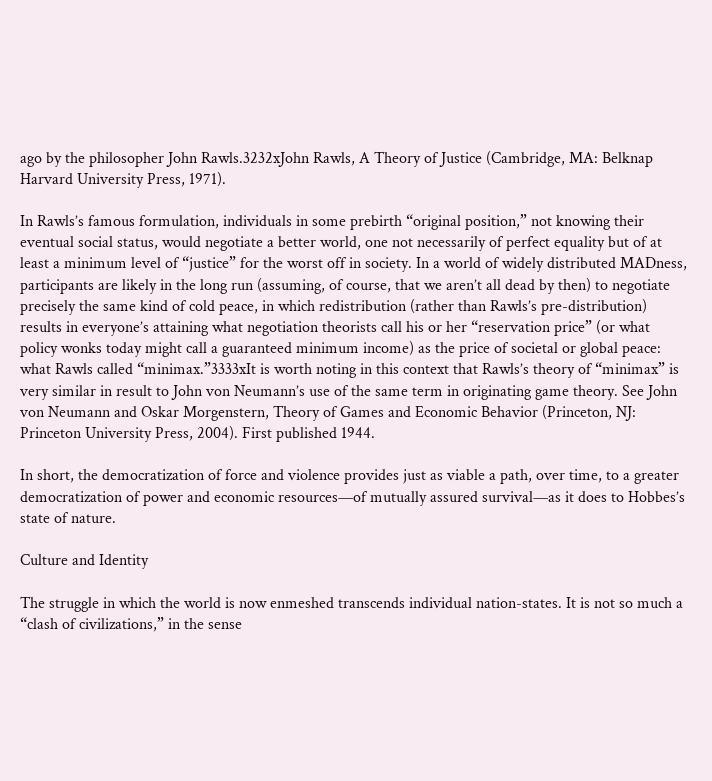ago by the philosopher John Rawls.3232xJohn Rawls, A Theory of Justice (Cambridge, MA: Belknap Harvard University Press, 1971).

In Rawls’s famous formulation, individuals in some prebirth “original position,” not knowing their eventual social status, would negotiate a better world, one not necessarily of perfect equality but of at least a minimum level of “justice” for the worst off in society. In a world of widely distributed MADness, participants are likely in the long run (assuming, of course, that we aren’t all dead by then) to negotiate precisely the same kind of cold peace, in which redistribution (rather than Rawls’s pre-distribution) results in everyone’s attaining what negotiation theorists call his or her “reservation price” (or what policy wonks today might call a guaranteed minimum income) as the price of societal or global peace: what Rawls called “minimax.”3333xIt is worth noting in this context that Rawls’s theory of “minimax” is very similar in result to John von Neumann’s use of the same term in originating game theory. See John von Neumann and Oskar Morgenstern, Theory of Games and Economic Behavior (Princeton, NJ: Princeton University Press, 2004). First published 1944.

In short, the democratization of force and violence provides just as viable a path, over time, to a greater democratization of power and economic resources—of mutually assured survival—as it does to Hobbes’s state of nature.

Culture and Identity

The struggle in which the world is now enmeshed transcends individual nation-states. It is not so much a “clash of civilizations,” in the sense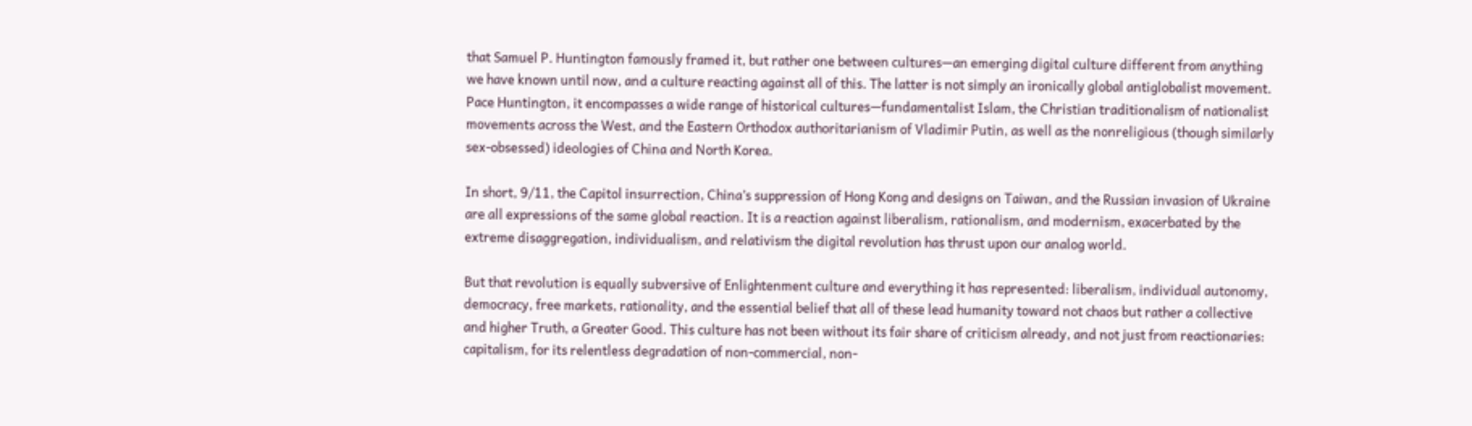that Samuel P. Huntington famously framed it, but rather one between cultures—an emerging digital culture different from anything we have known until now, and a culture reacting against all of this. The latter is not simply an ironically global antiglobalist movement. Pace Huntington, it encompasses a wide range of historical cultures—fundamentalist Islam, the Christian traditionalism of nationalist movements across the West, and the Eastern Orthodox authoritarianism of Vladimir Putin, as well as the nonreligious (though similarly sex-obsessed) ideologies of China and North Korea.

In short, 9/11, the Capitol insurrection, China’s suppression of Hong Kong and designs on Taiwan, and the Russian invasion of Ukraine are all expressions of the same global reaction. It is a reaction against liberalism, rationalism, and modernism, exacerbated by the extreme disaggregation, individualism, and relativism the digital revolution has thrust upon our analog world.

But that revolution is equally subversive of Enlightenment culture and everything it has represented: liberalism, individual autonomy, democracy, free markets, rationality, and the essential belief that all of these lead humanity toward not chaos but rather a collective and higher Truth, a Greater Good. This culture has not been without its fair share of criticism already, and not just from reactionaries: capitalism, for its relentless degradation of non-commercial, non-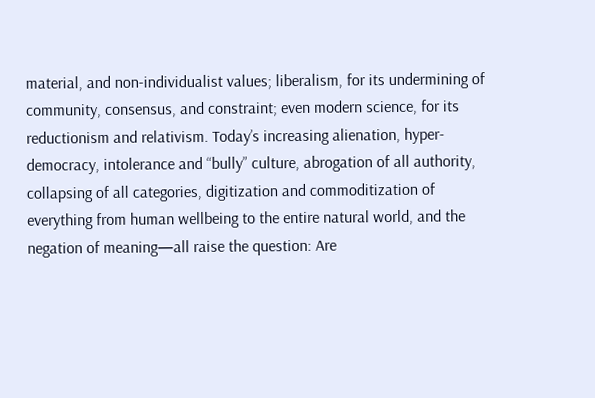material, and non-individualist values; liberalism, for its undermining of community, consensus, and constraint; even modern science, for its reductionism and relativism. Today’s increasing alienation, hyper-democracy, intolerance and “bully” culture, abrogation of all authority, collapsing of all categories, digitization and commoditization of everything from human wellbeing to the entire natural world, and the negation of meaning—all raise the question: Are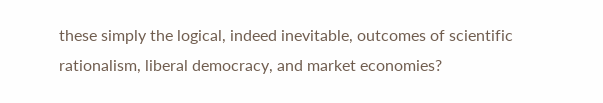these simply the logical, indeed inevitable, outcomes of scientific rationalism, liberal democracy, and market economies?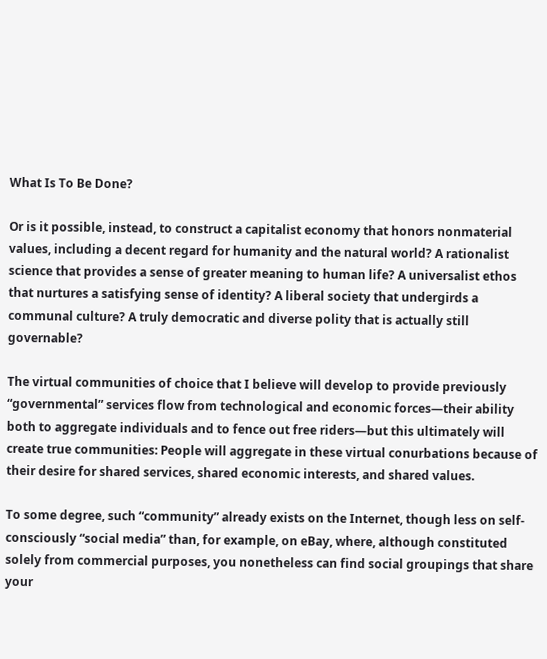What Is To Be Done?

Or is it possible, instead, to construct a capitalist economy that honors nonmaterial values, including a decent regard for humanity and the natural world? A rationalist science that provides a sense of greater meaning to human life? A universalist ethos that nurtures a satisfying sense of identity? A liberal society that undergirds a communal culture? A truly democratic and diverse polity that is actually still governable?

The virtual communities of choice that I believe will develop to provide previously “governmental” services flow from technological and economic forces—their ability both to aggregate individuals and to fence out free riders—but this ultimately will create true communities: People will aggregate in these virtual conurbations because of their desire for shared services, shared economic interests, and shared values.

To some degree, such “community” already exists on the Internet, though less on self-consciously “social media” than, for example, on eBay, where, although constituted solely from commercial purposes, you nonetheless can find social groupings that share your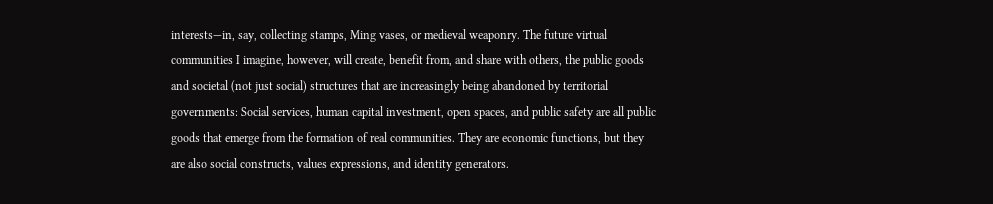interests—in, say, collecting stamps, Ming vases, or medieval weaponry. The future virtual communities I imagine, however, will create, benefit from, and share with others, the public goods and societal (not just social) structures that are increasingly being abandoned by territorial governments: Social services, human capital investment, open spaces, and public safety are all public goods that emerge from the formation of real communities. They are economic functions, but they are also social constructs, values expressions, and identity generators.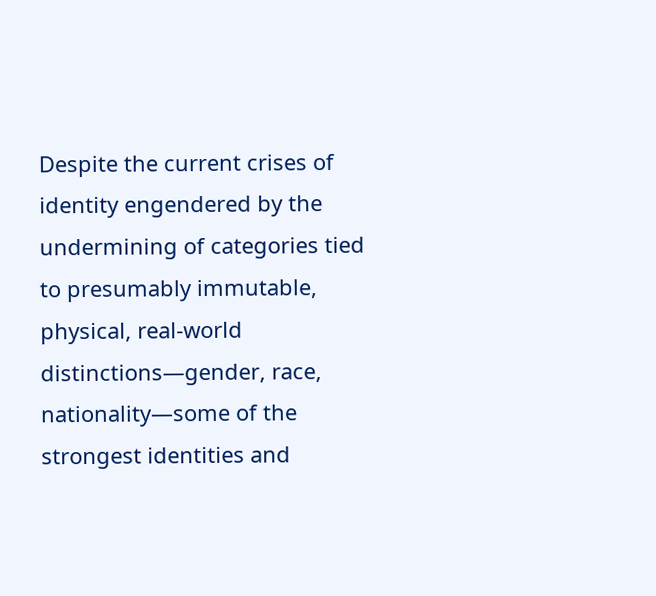Despite the current crises of identity engendered by the undermining of categories tied to presumably immutable, physical, real-world distinctions—gender, race, nationality—some of the strongest identities and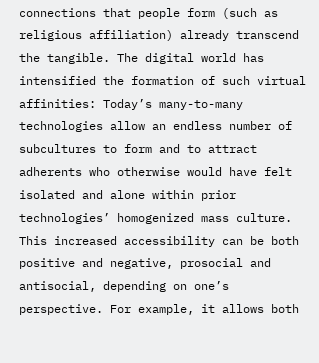connections that people form (such as religious affiliation) already transcend the tangible. The digital world has intensified the formation of such virtual affinities: Today’s many-to-many technologies allow an endless number of subcultures to form and to attract adherents who otherwise would have felt isolated and alone within prior technologies’ homogenized mass culture. This increased accessibility can be both positive and negative, prosocial and antisocial, depending on one’s perspective. For example, it allows both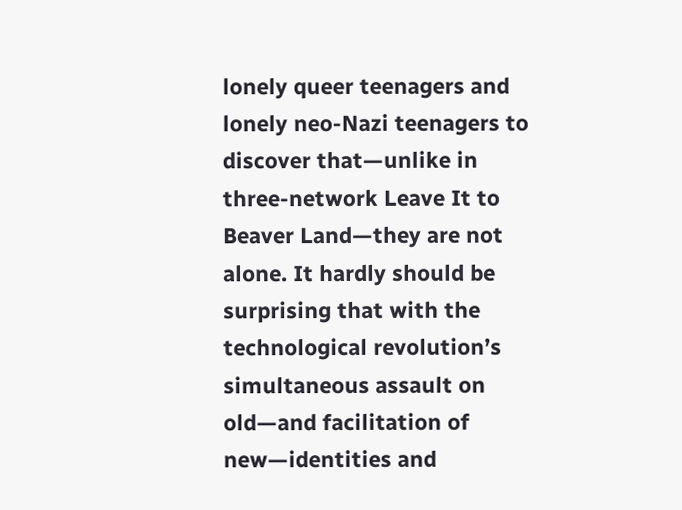lonely queer teenagers and lonely neo-Nazi teenagers to discover that—unlike in three-network Leave It to Beaver Land—they are not alone. It hardly should be surprising that with the technological revolution’s simultaneous assault on old—and facilitation of new—identities and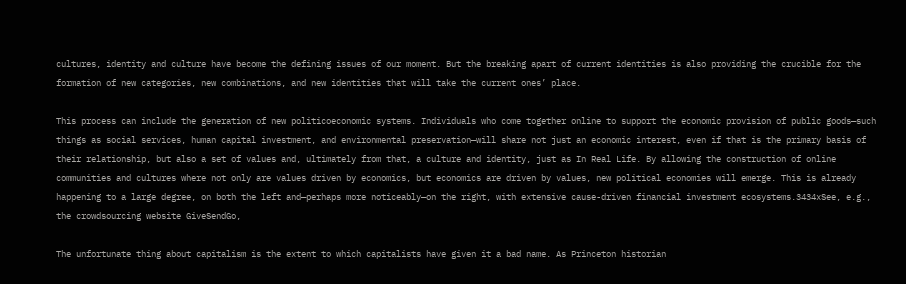cultures, identity and culture have become the defining issues of our moment. But the breaking apart of current identities is also providing the crucible for the formation of new categories, new combinations, and new identities that will take the current ones’ place.

This process can include the generation of new politicoeconomic systems. Individuals who come together online to support the economic provision of public goods—such things as social services, human capital investment, and environmental preservation—will share not just an economic interest, even if that is the primary basis of their relationship, but also a set of values and, ultimately from that, a culture and identity, just as In Real Life. By allowing the construction of online communities and cultures where not only are values driven by economics, but economics are driven by values, new political economies will emerge. This is already happening to a large degree, on both the left and—perhaps more noticeably—on the right, with extensive cause-driven financial investment ecosystems.3434xSee, e.g., the crowdsourcing website GiveSendGo,

The unfortunate thing about capitalism is the extent to which capitalists have given it a bad name. As Princeton historian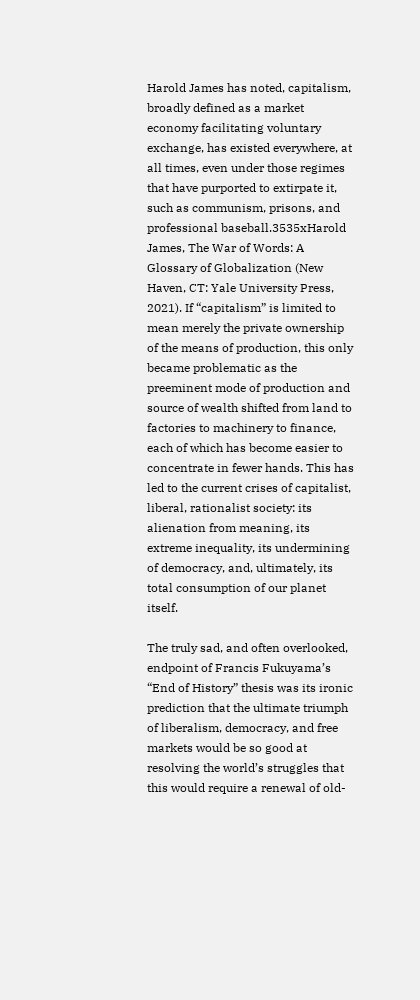Harold James has noted, capitalism, broadly defined as a market economy facilitating voluntary exchange, has existed everywhere, at all times, even under those regimes that have purported to extirpate it, such as communism, prisons, and professional baseball.3535xHarold James, The War of Words: A Glossary of Globalization (New Haven, CT: Yale University Press, 2021). If “capitalism” is limited to mean merely the private ownership of the means of production, this only became problematic as the preeminent mode of production and source of wealth shifted from land to factories to machinery to finance, each of which has become easier to concentrate in fewer hands. This has led to the current crises of capitalist, liberal, rationalist society: its alienation from meaning, its extreme inequality, its undermining of democracy, and, ultimately, its total consumption of our planet itself.

The truly sad, and often overlooked, endpoint of Francis Fukuyama’s “End of History” thesis was its ironic prediction that the ultimate triumph of liberalism, democracy, and free markets would be so good at resolving the world’s struggles that this would require a renewal of old-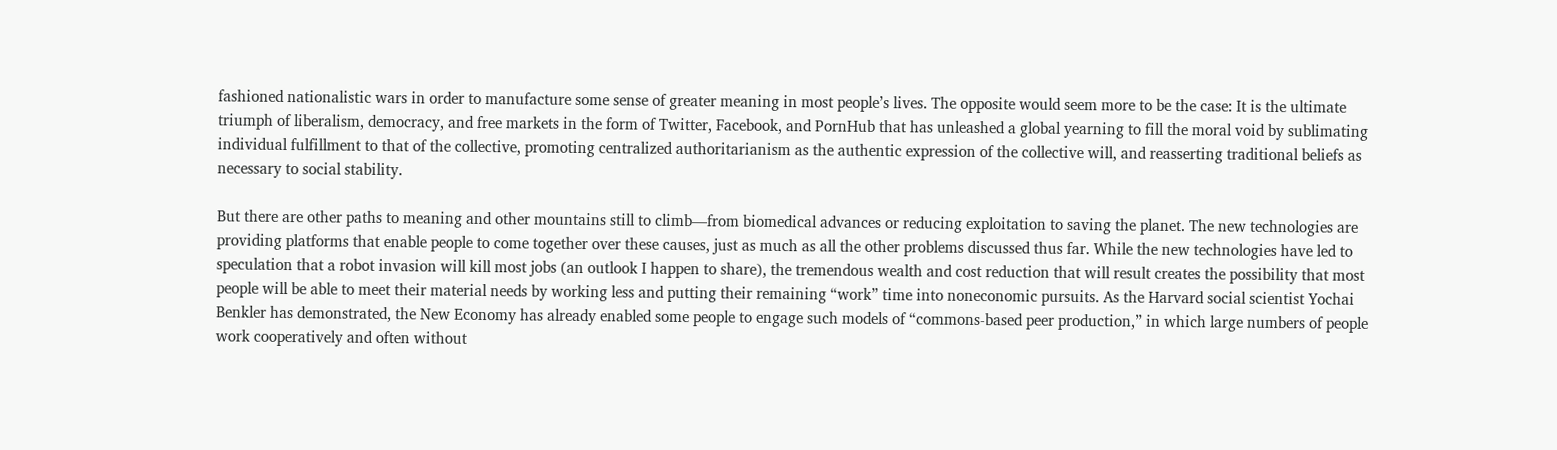fashioned nationalistic wars in order to manufacture some sense of greater meaning in most people’s lives. The opposite would seem more to be the case: It is the ultimate triumph of liberalism, democracy, and free markets in the form of Twitter, Facebook, and PornHub that has unleashed a global yearning to fill the moral void by sublimating individual fulfillment to that of the collective, promoting centralized authoritarianism as the authentic expression of the collective will, and reasserting traditional beliefs as necessary to social stability.

But there are other paths to meaning and other mountains still to climb—from biomedical advances or reducing exploitation to saving the planet. The new technologies are providing platforms that enable people to come together over these causes, just as much as all the other problems discussed thus far. While the new technologies have led to speculation that a robot invasion will kill most jobs (an outlook I happen to share), the tremendous wealth and cost reduction that will result creates the possibility that most people will be able to meet their material needs by working less and putting their remaining “work” time into noneconomic pursuits. As the Harvard social scientist Yochai Benkler has demonstrated, the New Economy has already enabled some people to engage such models of “commons-based peer production,” in which large numbers of people work cooperatively and often without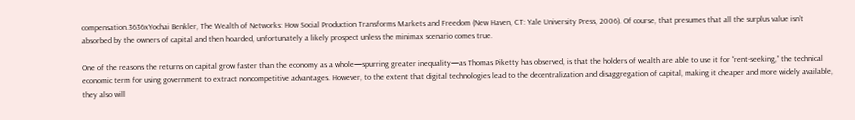compensation.3636xYochai Benkler, The Wealth of Networks: How Social Production Transforms Markets and Freedom (New Haven, CT: Yale University Press, 2006). Of course, that presumes that all the surplus value isn’t absorbed by the owners of capital and then hoarded, unfortunately a likely prospect unless the minimax scenario comes true.

One of the reasons the returns on capital grow faster than the economy as a whole—spurring greater inequality—as Thomas Piketty has observed, is that the holders of wealth are able to use it for “rent-seeking,” the technical economic term for using government to extract noncompetitive advantages. However, to the extent that digital technologies lead to the decentralization and disaggregation of capital, making it cheaper and more widely available, they also will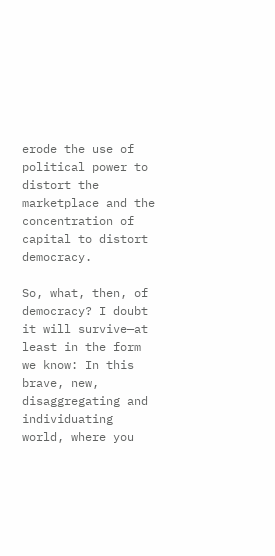erode the use of political power to distort the marketplace and the concentration of capital to distort democracy.

So, what, then, of democracy? I doubt it will survive—at least in the form we know: In this brave, new, disaggregating and individuating world, where you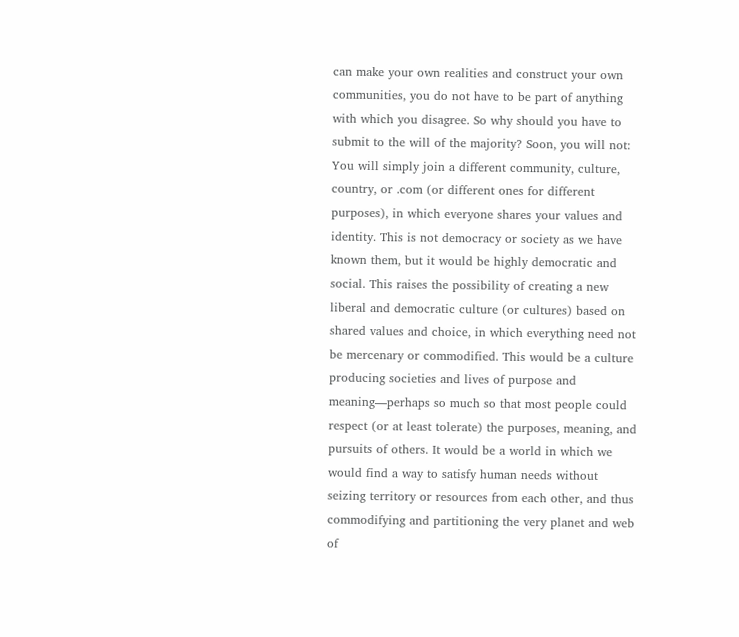can make your own realities and construct your own communities, you do not have to be part of anything with which you disagree. So why should you have to submit to the will of the majority? Soon, you will not: You will simply join a different community, culture, country, or .com (or different ones for different purposes), in which everyone shares your values and identity. This is not democracy or society as we have known them, but it would be highly democratic and social. This raises the possibility of creating a new liberal and democratic culture (or cultures) based on shared values and choice, in which everything need not be mercenary or commodified. This would be a culture producing societies and lives of purpose and meaning—perhaps so much so that most people could respect (or at least tolerate) the purposes, meaning, and pursuits of others. It would be a world in which we would find a way to satisfy human needs without seizing territory or resources from each other, and thus commodifying and partitioning the very planet and web of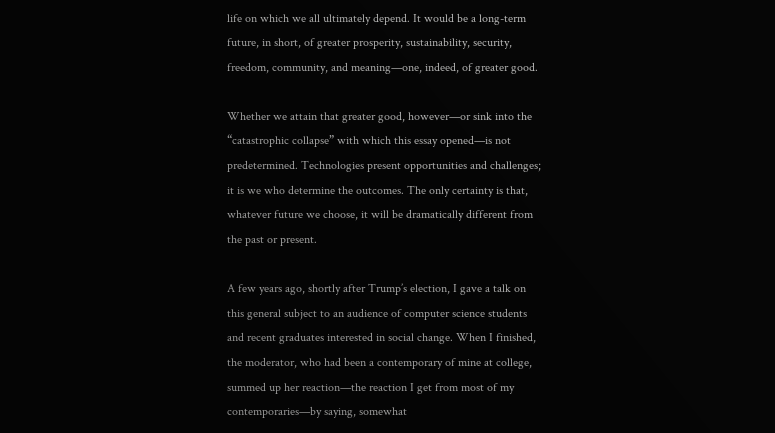life on which we all ultimately depend. It would be a long-term future, in short, of greater prosperity, sustainability, security, freedom, community, and meaning—one, indeed, of greater good.

Whether we attain that greater good, however—or sink into the “catastrophic collapse” with which this essay opened—is not predetermined. Technologies present opportunities and challenges; it is we who determine the outcomes. The only certainty is that, whatever future we choose, it will be dramatically different from the past or present.

A few years ago, shortly after Trump’s election, I gave a talk on this general subject to an audience of computer science students and recent graduates interested in social change. When I finished, the moderator, who had been a contemporary of mine at college, summed up her reaction—the reaction I get from most of my contemporaries—by saying, somewhat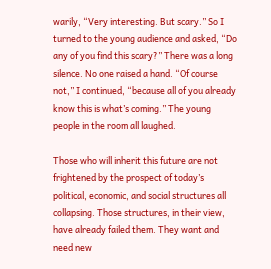warily, “Very interesting. But scary.” So I turned to the young audience and asked, “Do any of you find this scary?” There was a long silence. No one raised a hand. “Of course not,” I continued, “because all of you already know this is what’s coming.” The young people in the room all laughed.

Those who will inherit this future are not frightened by the prospect of today’s political, economic, and social structures all collapsing. Those structures, in their view, have already failed them. They want and need new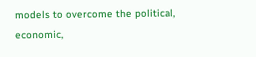models to overcome the political, economic,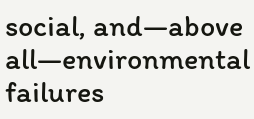social, and—above all—environmental failures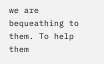we are bequeathing to them. To help them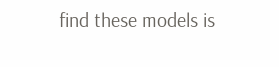find these models is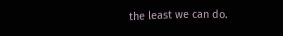the least we can do.